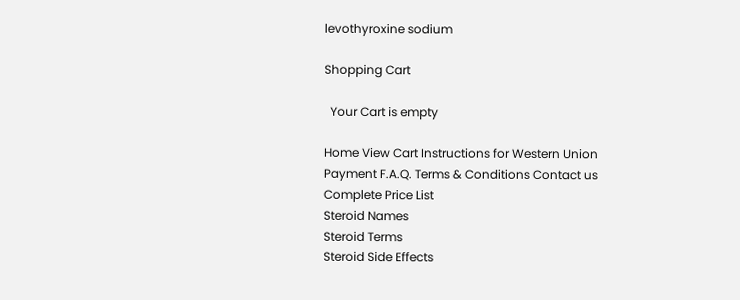levothyroxine sodium

Shopping Cart

  Your Cart is empty

Home View Cart Instructions for Western Union Payment F.A.Q. Terms & Conditions Contact us
Complete Price List
Steroid Names
Steroid Terms
Steroid Side Effects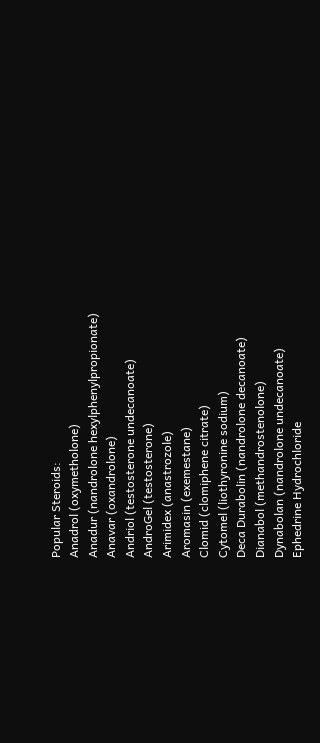Popular Steroids:
Anadrol (oxymetholone)
Anadur (nandrolone hexylphenylpropionate)
Anavar (oxandrolone)
Andriol (testosterone undecanoate)
AndroGel (testosterone)
Arimidex (anastrozole)
Aromasin (exemestane)
Clomid (clomiphene citrate)
Cytomel (liothyronine sodium)
Deca Durabolin (nandrolone decanoate)
Dianabol (methandrostenolone)
Dynabolan (nandrolone undecanoate)
Ephedrine Hydrochloride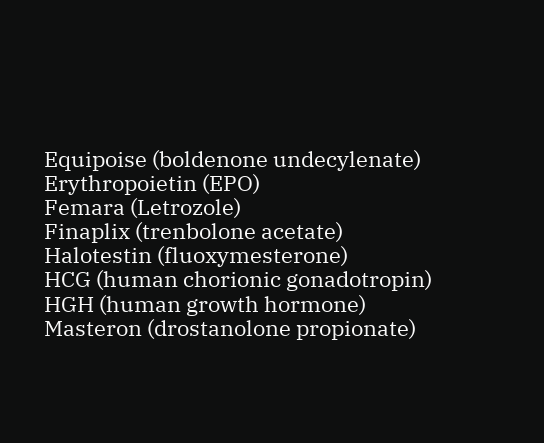Equipoise (boldenone undecylenate)
Erythropoietin (EPO)
Femara (Letrozole)
Finaplix (trenbolone acetate)
Halotestin (fluoxymesterone)
HCG (human chorionic gonadotropin)
HGH (human growth hormone)
Masteron (drostanolone propionate)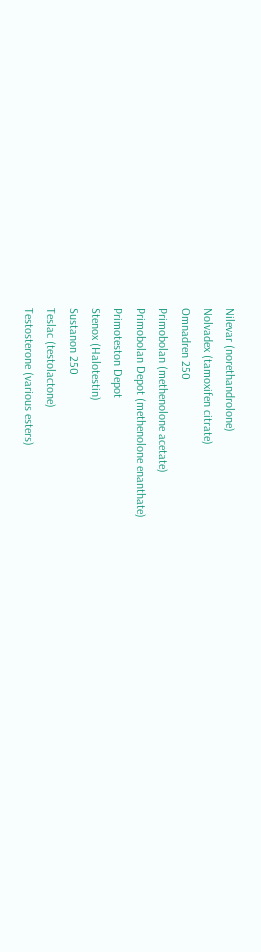Nilevar (norethandrolone)
Nolvadex (tamoxifen citrate)
Omnadren 250
Primobolan (methenolone acetate)
Primobolan Depot (methenolone enanthate)
Primoteston Depot
Stenox (Halotestin)
Sustanon 250
Teslac (testolactone)
Testosterone (various esters)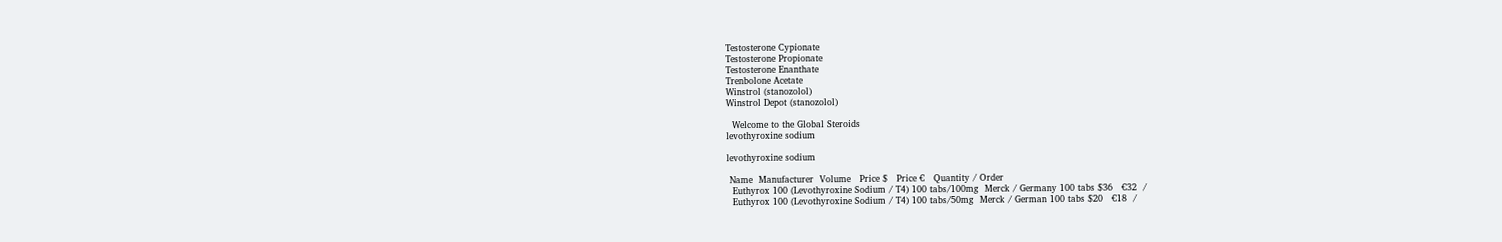Testosterone Cypionate
Testosterone Propionate
Testosterone Enanthate
Trenbolone Acetate
Winstrol (stanozolol)
Winstrol Depot (stanozolol)

  Welcome to the Global Steroids
levothyroxine sodium

levothyroxine sodium

 Name  Manufacturer  Volume   Price $   Price €   Quantity / Order
  Euthyrox 100 (Levothyroxine Sodium / T4) 100 tabs/100mg  Merck / Germany 100 tabs $36   €32  /
  Euthyrox 100 (Levothyroxine Sodium / T4) 100 tabs/50mg  Merck / German 100 tabs $20   €18  /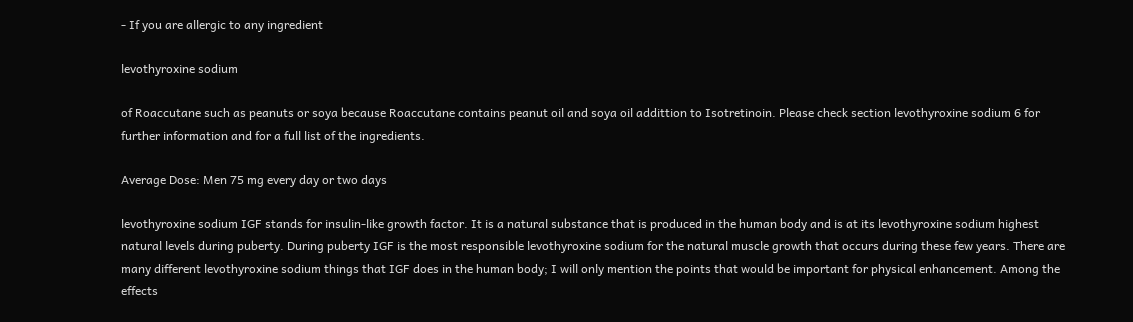- If you are allergic to any ingredient

levothyroxine sodium

of Roaccutane such as peanuts or soya because Roaccutane contains peanut oil and soya oil addittion to Isotretinoin. Please check section levothyroxine sodium 6 for further information and for a full list of the ingredients.

Average Dose: Men 75 mg every day or two days

levothyroxine sodium IGF stands for insulin-like growth factor. It is a natural substance that is produced in the human body and is at its levothyroxine sodium highest natural levels during puberty. During puberty IGF is the most responsible levothyroxine sodium for the natural muscle growth that occurs during these few years. There are many different levothyroxine sodium things that IGF does in the human body; I will only mention the points that would be important for physical enhancement. Among the effects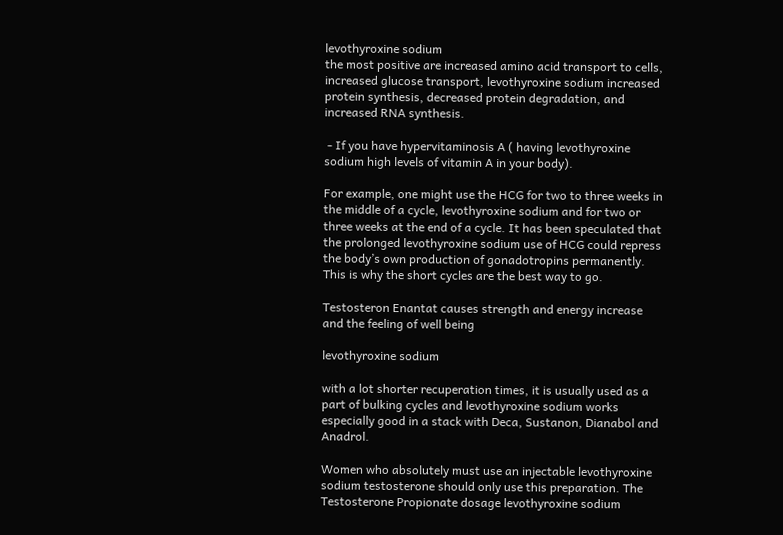levothyroxine sodium
the most positive are increased amino acid transport to cells, increased glucose transport, levothyroxine sodium increased protein synthesis, decreased protein degradation, and increased RNA synthesis.

 - If you have hypervitaminosis A ( having levothyroxine sodium high levels of vitamin A in your body).

For example, one might use the HCG for two to three weeks in the middle of a cycle, levothyroxine sodium and for two or three weeks at the end of a cycle. It has been speculated that the prolonged levothyroxine sodium use of HCG could repress the body’s own production of gonadotropins permanently. This is why the short cycles are the best way to go.

Testosteron Enantat causes strength and energy increase and the feeling of well being

levothyroxine sodium

with a lot shorter recuperation times, it is usually used as a part of bulking cycles and levothyroxine sodium works especially good in a stack with Deca, Sustanon, Dianabol and Anadrol.

Women who absolutely must use an injectable levothyroxine sodium testosterone should only use this preparation. The Testosterone Propionate dosage levothyroxine sodium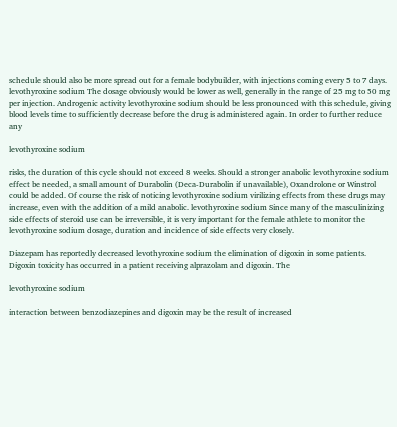schedule should also be more spread out for a female bodybuilder, with injections coming every 5 to 7 days. levothyroxine sodium The dosage obviously would be lower as well, generally in the range of 25 mg to 50 mg per injection. Androgenic activity levothyroxine sodium should be less pronounced with this schedule, giving blood levels time to sufficiently decrease before the drug is administered again. In order to further reduce any

levothyroxine sodium

risks, the duration of this cycle should not exceed 8 weeks. Should a stronger anabolic levothyroxine sodium effect be needed, a small amount of Durabolin (Deca-Durabolin if unavailable), Oxandrolone or Winstrol could be added. Of course the risk of noticing levothyroxine sodium virilizing effects from these drugs may increase, even with the addition of a mild anabolic. levothyroxine sodium Since many of the masculinizing side effects of steroid use can be irreversible, it is very important for the female athlete to monitor the levothyroxine sodium dosage, duration and incidence of side effects very closely.

Diazepam has reportedly decreased levothyroxine sodium the elimination of digoxin in some patients. Digoxin toxicity has occurred in a patient receiving alprazolam and digoxin. The

levothyroxine sodium

interaction between benzodiazepines and digoxin may be the result of increased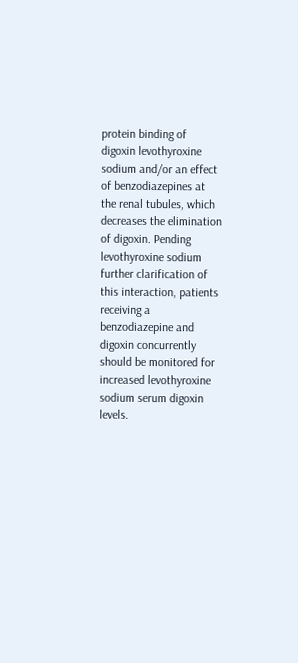protein binding of digoxin levothyroxine sodium and/or an effect of benzodiazepines at the renal tubules, which decreases the elimination of digoxin. Pending levothyroxine sodium further clarification of this interaction, patients receiving a benzodiazepine and digoxin concurrently should be monitored for increased levothyroxine sodium serum digoxin levels.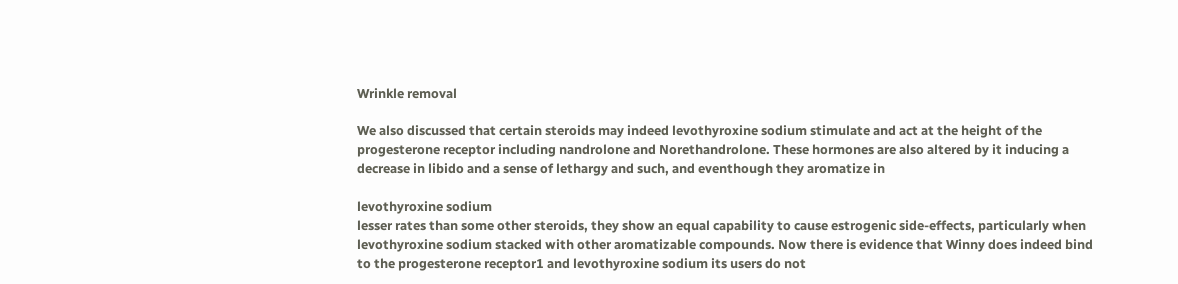Wrinkle removal

We also discussed that certain steroids may indeed levothyroxine sodium stimulate and act at the height of the progesterone receptor including nandrolone and Norethandrolone. These hormones are also altered by it inducing a decrease in libido and a sense of lethargy and such, and eventhough they aromatize in

levothyroxine sodium
lesser rates than some other steroids, they show an equal capability to cause estrogenic side-effects, particularly when levothyroxine sodium stacked with other aromatizable compounds. Now there is evidence that Winny does indeed bind to the progesterone receptor1 and levothyroxine sodium its users do not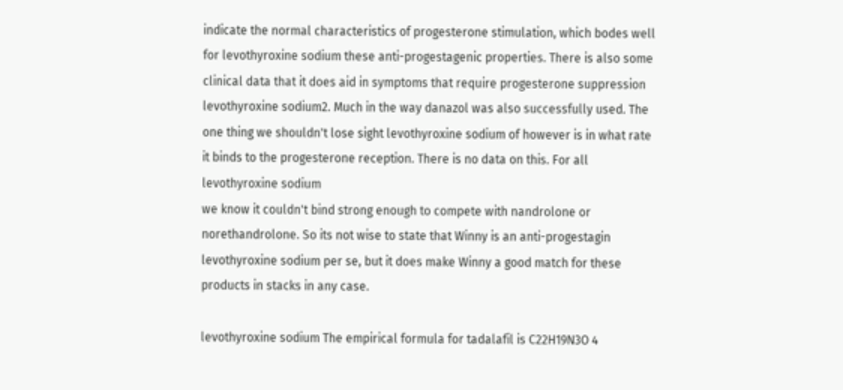indicate the normal characteristics of progesterone stimulation, which bodes well for levothyroxine sodium these anti-progestagenic properties. There is also some clinical data that it does aid in symptoms that require progesterone suppression levothyroxine sodium2. Much in the way danazol was also successfully used. The one thing we shouldn't lose sight levothyroxine sodium of however is in what rate it binds to the progesterone reception. There is no data on this. For all
levothyroxine sodium
we know it couldn't bind strong enough to compete with nandrolone or norethandrolone. So its not wise to state that Winny is an anti-progestagin levothyroxine sodium per se, but it does make Winny a good match for these products in stacks in any case.

levothyroxine sodium The empirical formula for tadalafil is C22H19N3O 4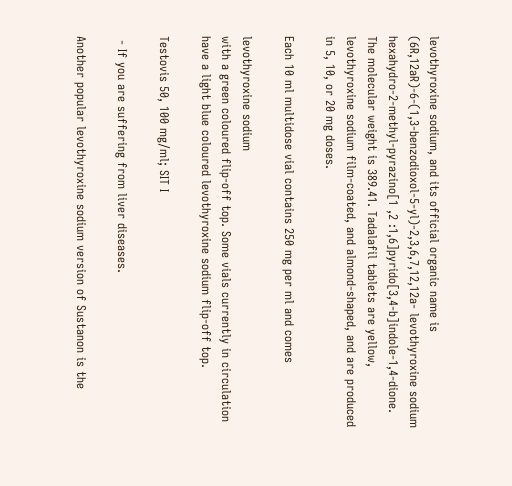levothyroxine sodium, and its official organic name is (6R,12aR)-6-(1,3-benzodioxol-5-yl)-2,3,6,7,12,12a- levothyroxine sodium hexahydro-2-methyl-pyrazino[1 ,2 :1,6]pyrido[3,4-b]indole-1,4-dione. The molecular weight is 389.41. Tadalafil tablets are yellow, levothyroxine sodium film-coated, and almond-shaped, and are produced in 5, 10, or 20 mg doses.

Each 10 ml multidose vial contains 250 mg per ml and comes

levothyroxine sodium
with a green coloured flip-off top. Some vials currently in circulation have a light blue coloured levothyroxine sodium flip-off top.

Testovis 50, 100 mg/ml; SIT I

 - If you are suffering from liver diseases.

Another popular levothyroxine sodium version of Sustanon is the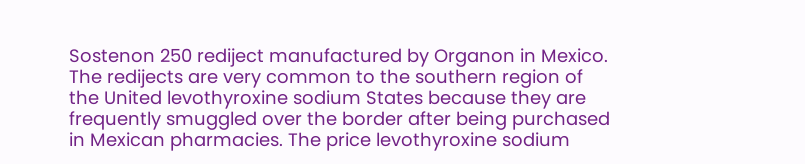Sostenon 250 rediject manufactured by Organon in Mexico. The redijects are very common to the southern region of the United levothyroxine sodium States because they are frequently smuggled over the border after being purchased in Mexican pharmacies. The price levothyroxine sodium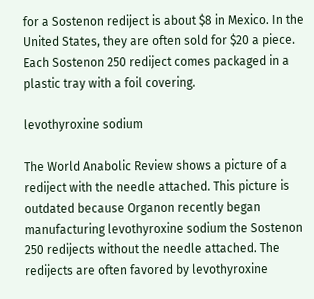for a Sostenon rediject is about $8 in Mexico. In the United States, they are often sold for $20 a piece. Each Sostenon 250 rediject comes packaged in a plastic tray with a foil covering.

levothyroxine sodium

The World Anabolic Review shows a picture of a rediject with the needle attached. This picture is outdated because Organon recently began manufacturing levothyroxine sodium the Sostenon 250 redijects without the needle attached. The redijects are often favored by levothyroxine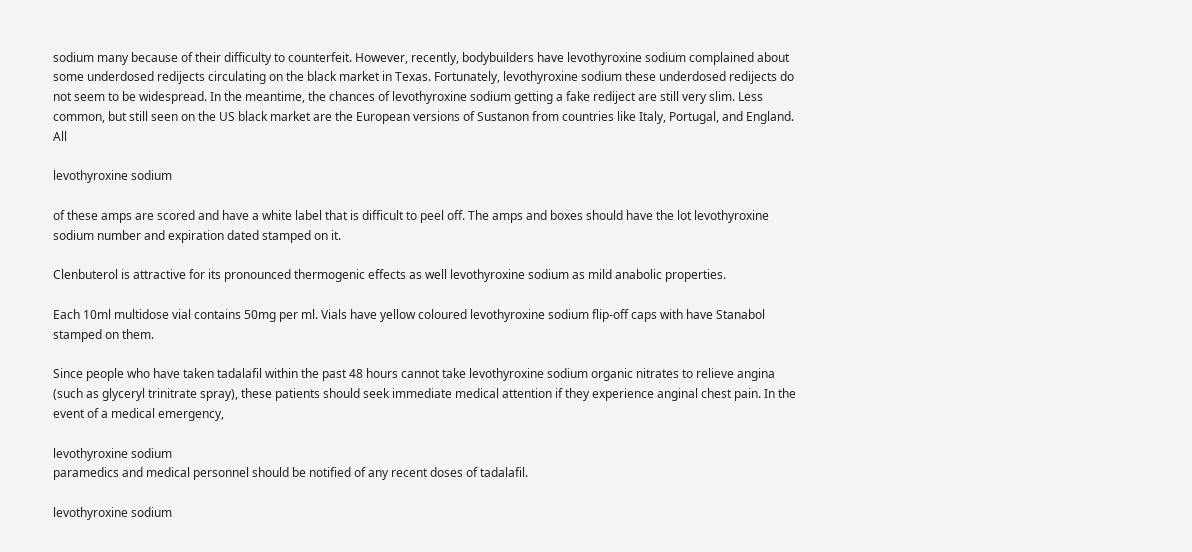sodium many because of their difficulty to counterfeit. However, recently, bodybuilders have levothyroxine sodium complained about some underdosed redijects circulating on the black market in Texas. Fortunately, levothyroxine sodium these underdosed redijects do not seem to be widespread. In the meantime, the chances of levothyroxine sodium getting a fake rediject are still very slim. Less common, but still seen on the US black market are the European versions of Sustanon from countries like Italy, Portugal, and England. All

levothyroxine sodium

of these amps are scored and have a white label that is difficult to peel off. The amps and boxes should have the lot levothyroxine sodium number and expiration dated stamped on it.

Clenbuterol is attractive for its pronounced thermogenic effects as well levothyroxine sodium as mild anabolic properties.

Each 10ml multidose vial contains 50mg per ml. Vials have yellow coloured levothyroxine sodium flip-off caps with have Stanabol stamped on them.

Since people who have taken tadalafil within the past 48 hours cannot take levothyroxine sodium organic nitrates to relieve angina (such as glyceryl trinitrate spray), these patients should seek immediate medical attention if they experience anginal chest pain. In the event of a medical emergency,

levothyroxine sodium
paramedics and medical personnel should be notified of any recent doses of tadalafil.

levothyroxine sodium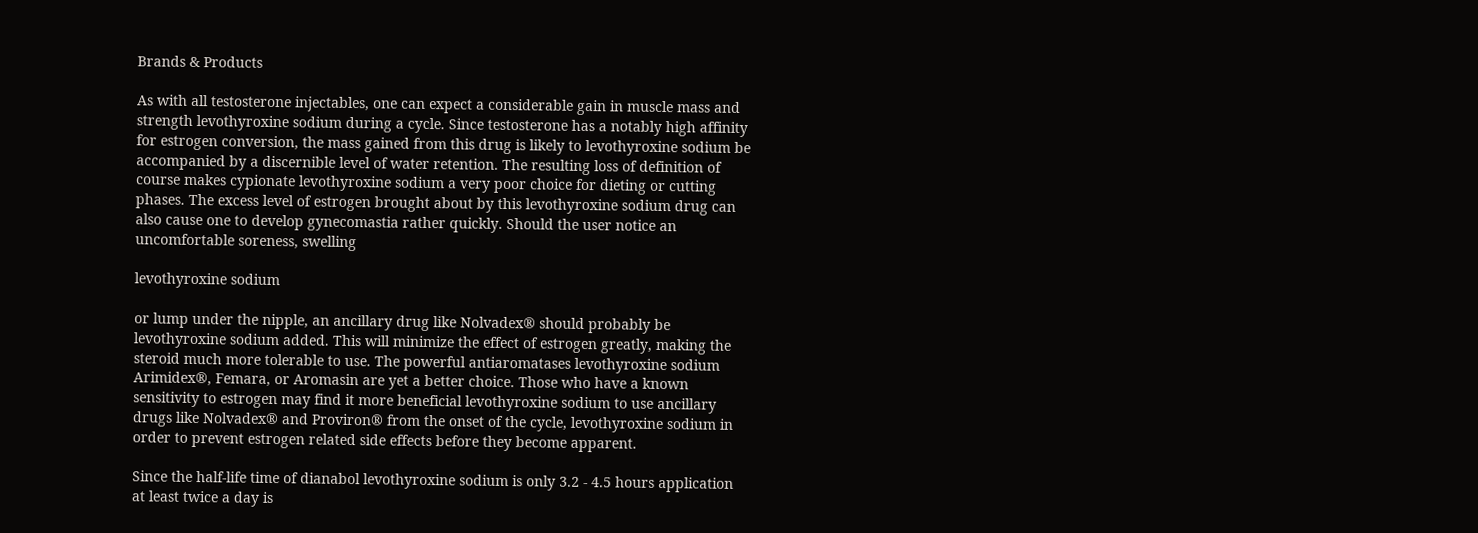Brands & Products

As with all testosterone injectables, one can expect a considerable gain in muscle mass and strength levothyroxine sodium during a cycle. Since testosterone has a notably high affinity for estrogen conversion, the mass gained from this drug is likely to levothyroxine sodium be accompanied by a discernible level of water retention. The resulting loss of definition of course makes cypionate levothyroxine sodium a very poor choice for dieting or cutting phases. The excess level of estrogen brought about by this levothyroxine sodium drug can also cause one to develop gynecomastia rather quickly. Should the user notice an uncomfortable soreness, swelling

levothyroxine sodium

or lump under the nipple, an ancillary drug like Nolvadex® should probably be levothyroxine sodium added. This will minimize the effect of estrogen greatly, making the steroid much more tolerable to use. The powerful antiaromatases levothyroxine sodium Arimidex®, Femara, or Aromasin are yet a better choice. Those who have a known sensitivity to estrogen may find it more beneficial levothyroxine sodium to use ancillary drugs like Nolvadex® and Proviron® from the onset of the cycle, levothyroxine sodium in order to prevent estrogen related side effects before they become apparent.

Since the half-life time of dianabol levothyroxine sodium is only 3.2 - 4.5 hours application at least twice a day is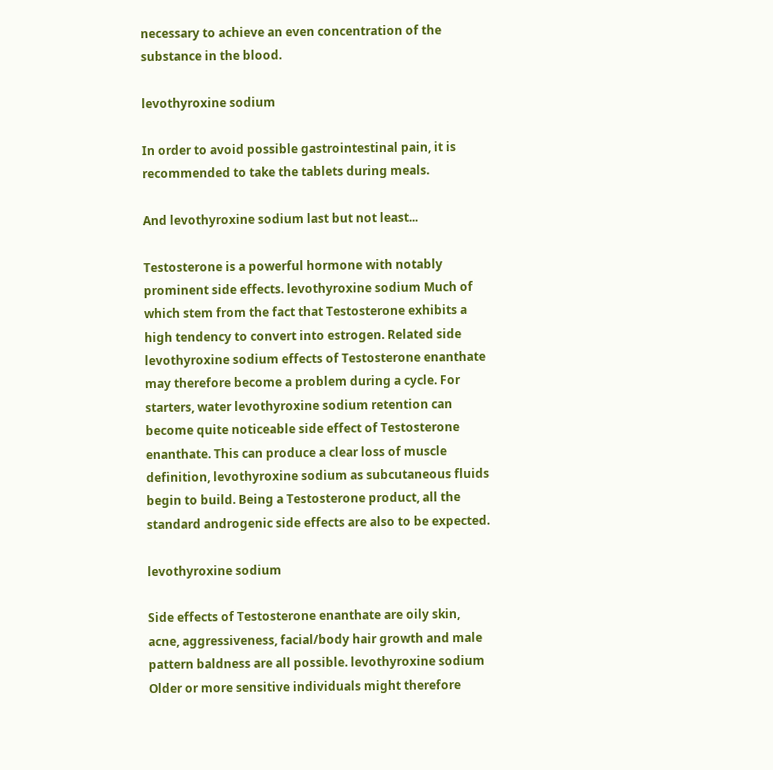necessary to achieve an even concentration of the substance in the blood.

levothyroxine sodium

In order to avoid possible gastrointestinal pain, it is recommended to take the tablets during meals.

And levothyroxine sodium last but not least...

Testosterone is a powerful hormone with notably prominent side effects. levothyroxine sodium Much of which stem from the fact that Testosterone exhibits a high tendency to convert into estrogen. Related side levothyroxine sodium effects of Testosterone enanthate may therefore become a problem during a cycle. For starters, water levothyroxine sodium retention can become quite noticeable side effect of Testosterone enanthate. This can produce a clear loss of muscle definition, levothyroxine sodium as subcutaneous fluids begin to build. Being a Testosterone product, all the standard androgenic side effects are also to be expected.

levothyroxine sodium

Side effects of Testosterone enanthate are oily skin, acne, aggressiveness, facial/body hair growth and male pattern baldness are all possible. levothyroxine sodium Older or more sensitive individuals might therefore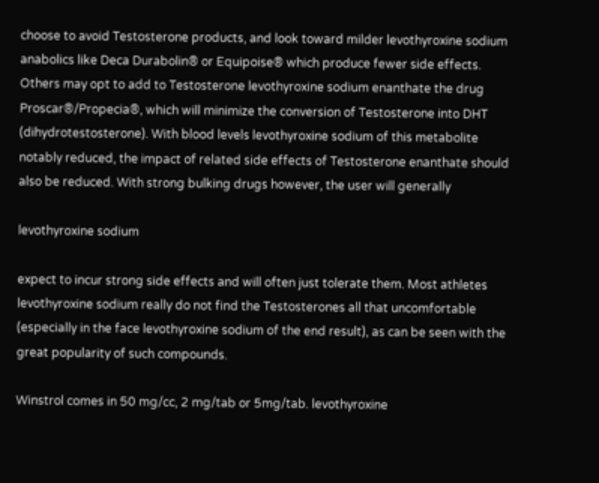choose to avoid Testosterone products, and look toward milder levothyroxine sodium anabolics like Deca Durabolin® or Equipoise® which produce fewer side effects. Others may opt to add to Testosterone levothyroxine sodium enanthate the drug Proscar®/Propecia®, which will minimize the conversion of Testosterone into DHT (dihydrotestosterone). With blood levels levothyroxine sodium of this metabolite notably reduced, the impact of related side effects of Testosterone enanthate should also be reduced. With strong bulking drugs however, the user will generally

levothyroxine sodium

expect to incur strong side effects and will often just tolerate them. Most athletes levothyroxine sodium really do not find the Testosterones all that uncomfortable (especially in the face levothyroxine sodium of the end result), as can be seen with the great popularity of such compounds.

Winstrol comes in 50 mg/cc, 2 mg/tab or 5mg/tab. levothyroxine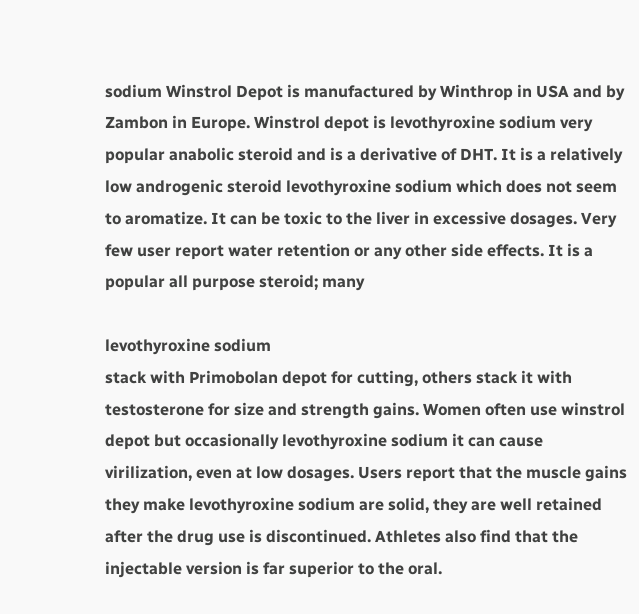sodium Winstrol Depot is manufactured by Winthrop in USA and by Zambon in Europe. Winstrol depot is levothyroxine sodium very popular anabolic steroid and is a derivative of DHT. It is a relatively low androgenic steroid levothyroxine sodium which does not seem to aromatize. It can be toxic to the liver in excessive dosages. Very few user report water retention or any other side effects. It is a popular all purpose steroid; many

levothyroxine sodium
stack with Primobolan depot for cutting, others stack it with testosterone for size and strength gains. Women often use winstrol depot but occasionally levothyroxine sodium it can cause virilization, even at low dosages. Users report that the muscle gains they make levothyroxine sodium are solid, they are well retained after the drug use is discontinued. Athletes also find that the injectable version is far superior to the oral.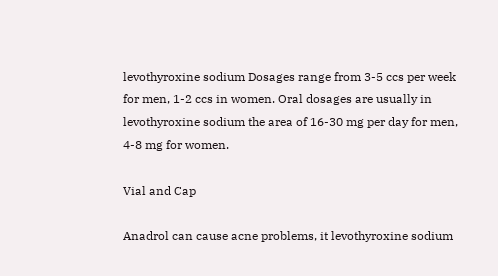levothyroxine sodium Dosages range from 3-5 ccs per week for men, 1-2 ccs in women. Oral dosages are usually in levothyroxine sodium the area of 16-30 mg per day for men, 4-8 mg for women.

Vial and Cap

Anadrol can cause acne problems, it levothyroxine sodium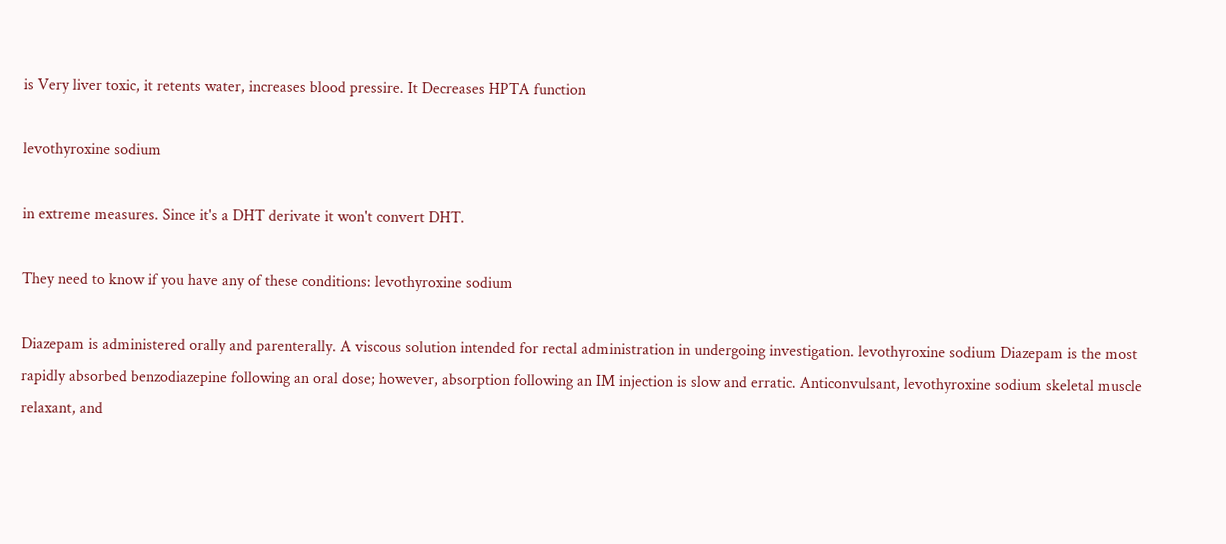is Very liver toxic, it retents water, increases blood pressire. It Decreases HPTA function

levothyroxine sodium

in extreme measures. Since it's a DHT derivate it won't convert DHT.

They need to know if you have any of these conditions: levothyroxine sodium

Diazepam is administered orally and parenterally. A viscous solution intended for rectal administration in undergoing investigation. levothyroxine sodium Diazepam is the most rapidly absorbed benzodiazepine following an oral dose; however, absorption following an IM injection is slow and erratic. Anticonvulsant, levothyroxine sodium skeletal muscle relaxant, and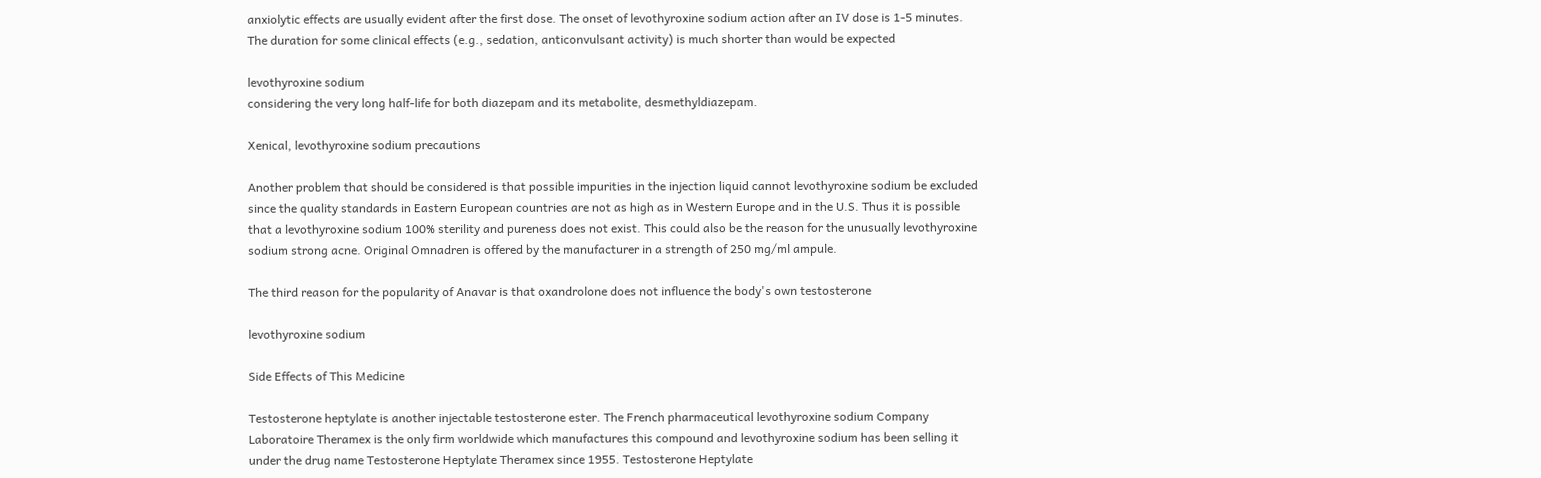anxiolytic effects are usually evident after the first dose. The onset of levothyroxine sodium action after an IV dose is 1-5 minutes. The duration for some clinical effects (e.g., sedation, anticonvulsant activity) is much shorter than would be expected

levothyroxine sodium
considering the very long half-life for both diazepam and its metabolite, desmethyldiazepam.

Xenical, levothyroxine sodium precautions

Another problem that should be considered is that possible impurities in the injection liquid cannot levothyroxine sodium be excluded since the quality standards in Eastern European countries are not as high as in Western Europe and in the U.S. Thus it is possible that a levothyroxine sodium 100% sterility and pureness does not exist. This could also be the reason for the unusually levothyroxine sodium strong acne. Original Omnadren is offered by the manufacturer in a strength of 250 mg/ml ampule.

The third reason for the popularity of Anavar is that oxandrolone does not influence the body's own testosterone

levothyroxine sodium

Side Effects of This Medicine

Testosterone heptylate is another injectable testosterone ester. The French pharmaceutical levothyroxine sodium Company Laboratoire Theramex is the only firm worldwide which manufactures this compound and levothyroxine sodium has been selling it under the drug name Testosterone Heptylate Theramex since 1955. Testosterone Heptylate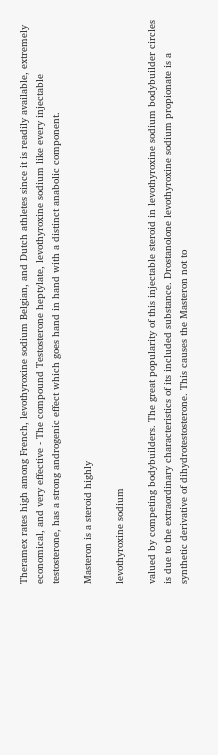Theramex rates high among French, levothyroxine sodium Belgian, and Dutch athletes since it is readily available, extremely economical, and very effective - The compound Testosterone heptylate, levothyroxine sodium like every injectable testosterone, has a strong androgenic effect which goes hand in hand with a distinct anabolic component.

Masteron is a steroid highly

levothyroxine sodium

valued by competing bodybuilders. The great popularity of this injectable steroid in levothyroxine sodium bodybuilder circles is due to the extraordinary characteristics of its included substance. Drostanolone levothyroxine sodium propionate is a synthetic derivative of dihydrotestosterone. This causes the Masteron not to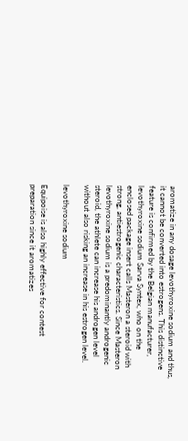aromatize in any dosage levothyroxine sodium and thus, it cannot be converted into estrogens. This distinctive feature is confirmed by the Belgian manufacturer, levothyroxine sodium Sarva Syntex, who on the enclosed package insert calls Masteron a steroid with strong, antiestrogenic characteristics. Since Masteron levothyroxine sodium is a predominantly androgenic steroid, the athlete can increase his androgen level without also risking an increase in his estrogen level.

levothyroxine sodium

Equipoise is also highly effective for contest preparation since it aromatizes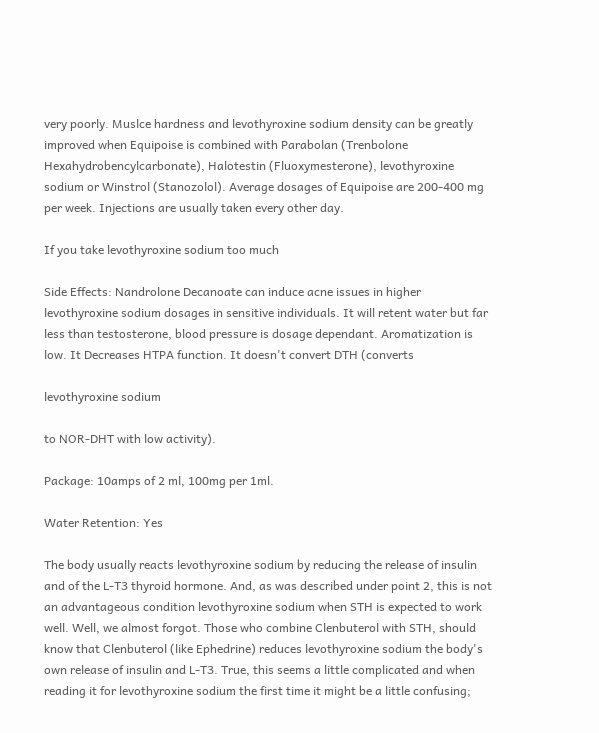very poorly. Muslce hardness and levothyroxine sodium density can be greatly improved when Equipoise is combined with Parabolan (Trenbolone Hexahydrobencylcarbonate), Halotestin (Fluoxymesterone), levothyroxine sodium or Winstrol (Stanozolol). Average dosages of Equipoise are 200-400 mg per week. Injections are usually taken every other day.

If you take levothyroxine sodium too much

Side Effects: Nandrolone Decanoate can induce acne issues in higher levothyroxine sodium dosages in sensitive individuals. It will retent water but far less than testosterone, blood pressure is dosage dependant. Aromatization is low. It Decreases HTPA function. It doesn't convert DTH (converts

levothyroxine sodium

to NOR-DHT with low activity).

Package: 10amps of 2 ml, 100mg per 1ml.

Water Retention: Yes

The body usually reacts levothyroxine sodium by reducing the release of insulin and of the L-T3 thyroid hormone. And, as was described under point 2, this is not an advantageous condition levothyroxine sodium when STH is expected to work well. Well, we almost forgot. Those who combine Clenbuterol with STH, should know that Clenbuterol (like Ephedrine) reduces levothyroxine sodium the body's own release of insulin and L-T3. True, this seems a little complicated and when reading it for levothyroxine sodium the first time it might be a little confusing;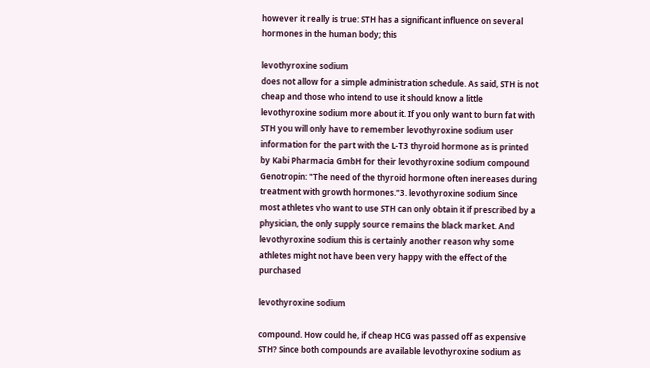however it really is true: STH has a significant influence on several hormones in the human body; this

levothyroxine sodium
does not allow for a simple administration schedule. As said, STH is not cheap and those who intend to use it should know a little levothyroxine sodium more about it. If you only want to burn fat with STH you will only have to remember levothyroxine sodium user information for the part with the L-T3 thyroid hormone as is printed by Kabi Pharmacia GmbH for their levothyroxine sodium compound Genotropin: "The need of the thyroid hormone often inereases during treatment with growth hormones."3. levothyroxine sodium Since most athletes vho want to use STH can only obtain it if prescribed by a physician, the only supply source remains the black market. And levothyroxine sodium this is certainly another reason why some athletes might not have been very happy with the effect of the purchased

levothyroxine sodium

compound. How could he, if cheap HCG was passed off as expensive STH? Since both compounds are available levothyroxine sodium as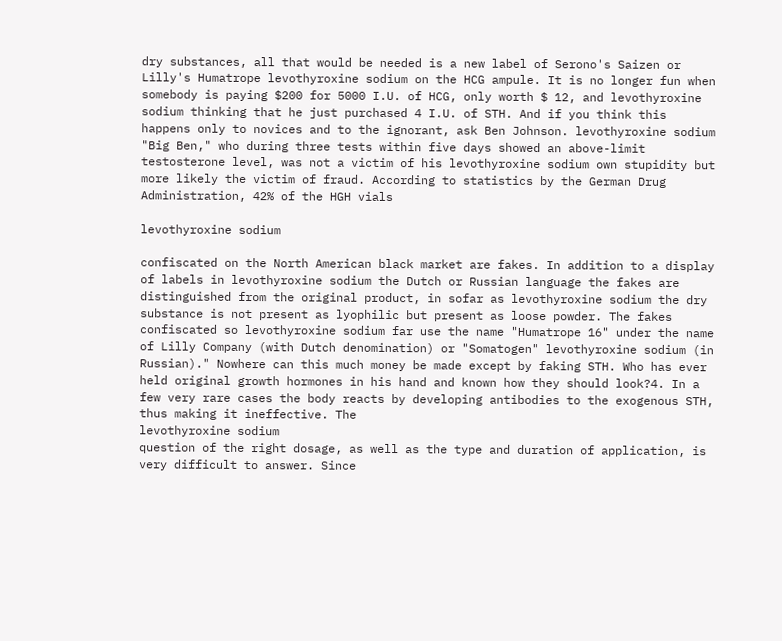dry substances, all that would be needed is a new label of Serono's Saizen or Lilly's Humatrope levothyroxine sodium on the HCG ampule. It is no longer fun when somebody is paying $200 for 5000 I.U. of HCG, only worth $ 12, and levothyroxine sodium thinking that he just purchased 4 I.U. of STH. And if you think this happens only to novices and to the ignorant, ask Ben Johnson. levothyroxine sodium "Big Ben," who during three tests within five days showed an above-limit testosterone level, was not a victim of his levothyroxine sodium own stupidity but more likely the victim of fraud. According to statistics by the German Drug Administration, 42% of the HGH vials

levothyroxine sodium

confiscated on the North American black market are fakes. In addition to a display of labels in levothyroxine sodium the Dutch or Russian language the fakes are distinguished from the original product, in sofar as levothyroxine sodium the dry substance is not present as lyophilic but present as loose powder. The fakes confiscated so levothyroxine sodium far use the name "Humatrope 16" under the name of Lilly Company (with Dutch denomination) or "Somatogen" levothyroxine sodium (in Russian)." Nowhere can this much money be made except by faking STH. Who has ever held original growth hormones in his hand and known how they should look?4. In a few very rare cases the body reacts by developing antibodies to the exogenous STH, thus making it ineffective. The
levothyroxine sodium
question of the right dosage, as well as the type and duration of application, is very difficult to answer. Since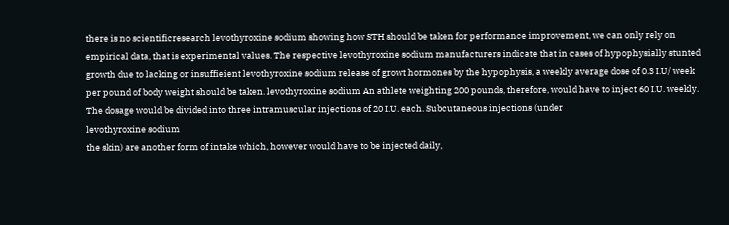there is no scientificresearch levothyroxine sodium showing how STH should be taken for performance improvement, we can only rely on empirical data, that is experimental values. The respective levothyroxine sodium manufacturers indicate that in cases of hypophysially stunted growth due to lacking or insuffieient levothyroxine sodium release of growt hormones by the hypophysis, a weekly average dose of 0.3 I.U/ week per pound of body weight should be taken. levothyroxine sodium An athlete weighting 200 pounds, therefore, would have to inject 60 I.U. weekly. The dosage would be divided into three intramuscular injections of 20 I.U. each. Subcutaneous injections (under
levothyroxine sodium
the skin) are another form of intake which, however would have to be injected daily,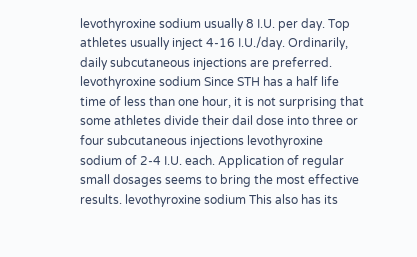levothyroxine sodium usually 8 I.U. per day. Top athletes usually inject 4-16 I.U./day. Ordinarily, daily subcutaneous injections are preferred. levothyroxine sodium Since STH has a half life time of less than one hour, it is not surprising that some athletes divide their dail dose into three or four subcutaneous injections levothyroxine sodium of 2-4 I.U. each. Application of regular small dosages seems to bring the most effective results. levothyroxine sodium This also has its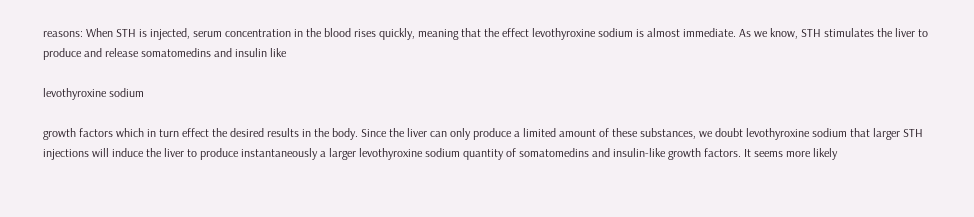reasons: When STH is injected, serum concentration in the blood rises quickly, meaning that the effect levothyroxine sodium is almost immediate. As we know, STH stimulates the liver to produce and release somatomedins and insulin like

levothyroxine sodium

growth factors which in turn effect the desired results in the body. Since the liver can only produce a limited amount of these substances, we doubt levothyroxine sodium that larger STH injections will induce the liver to produce instantaneously a larger levothyroxine sodium quantity of somatomedins and insulin-like growth factors. It seems more likely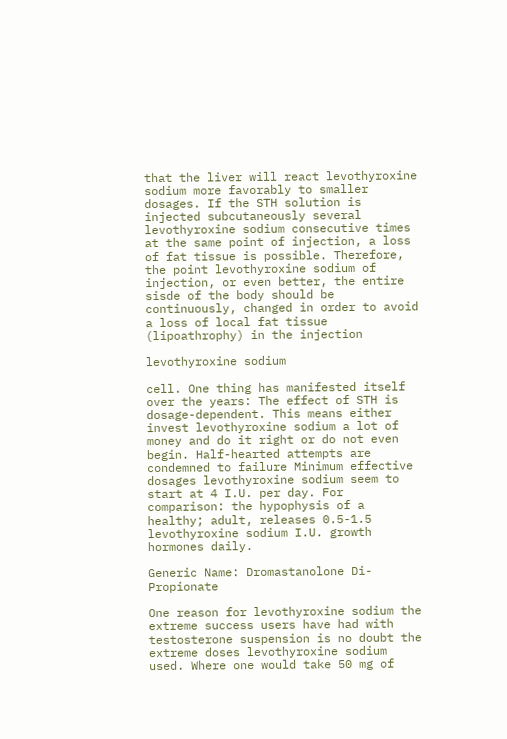that the liver will react levothyroxine sodium more favorably to smaller dosages. If the STH solution is injected subcutaneously several levothyroxine sodium consecutive times at the same point of injection, a loss of fat tissue is possible. Therefore, the point levothyroxine sodium of injection, or even better, the entire sisde of the body should be continuously, changed in order to avoid a loss of local fat tissue (lipoathrophy) in the injection

levothyroxine sodium

cell. One thing has manifested itself over the years: The effect of STH is dosage-dependent. This means either invest levothyroxine sodium a lot of money and do it right or do not even begin. Half-hearted attempts are condemned to failure Minimum effective dosages levothyroxine sodium seem to start at 4 I.U. per day. For comparison: the hypophysis of a healthy; adult, releases 0.5-1.5 levothyroxine sodium I.U. growth hormones daily.

Generic Name: Dromastanolone Di-Propionate

One reason for levothyroxine sodium the extreme success users have had with testosterone suspension is no doubt the extreme doses levothyroxine sodium used. Where one would take 50 mg of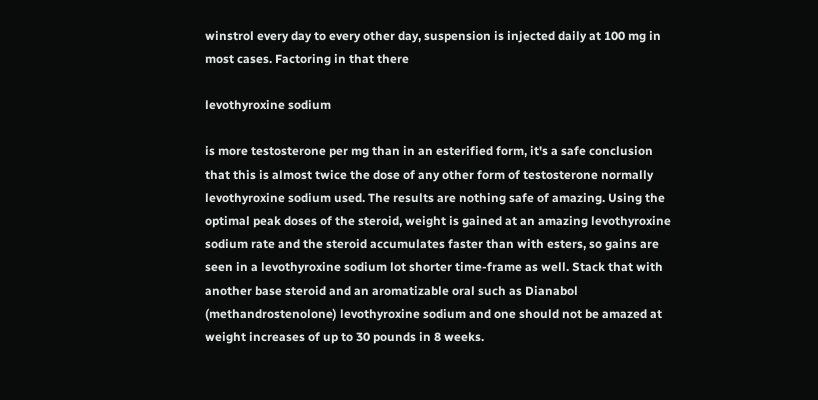winstrol every day to every other day, suspension is injected daily at 100 mg in most cases. Factoring in that there

levothyroxine sodium

is more testosterone per mg than in an esterified form, it's a safe conclusion that this is almost twice the dose of any other form of testosterone normally levothyroxine sodium used. The results are nothing safe of amazing. Using the optimal peak doses of the steroid, weight is gained at an amazing levothyroxine sodium rate and the steroid accumulates faster than with esters, so gains are seen in a levothyroxine sodium lot shorter time-frame as well. Stack that with another base steroid and an aromatizable oral such as Dianabol (methandrostenolone) levothyroxine sodium and one should not be amazed at weight increases of up to 30 pounds in 8 weeks.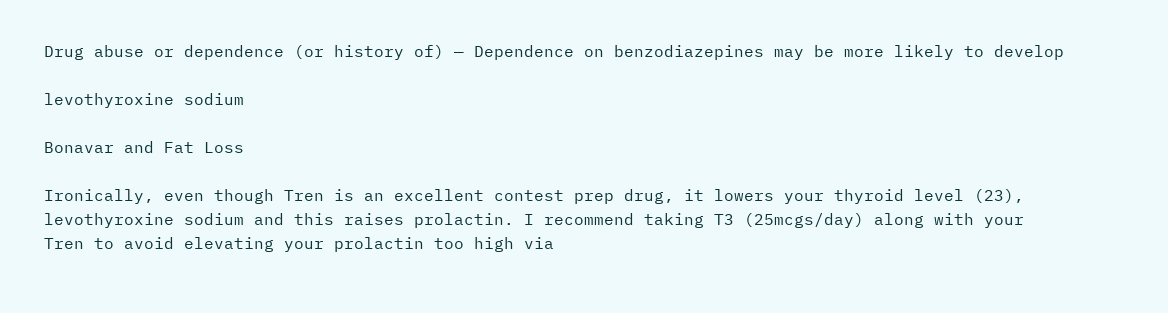Drug abuse or dependence (or history of) — Dependence on benzodiazepines may be more likely to develop

levothyroxine sodium

Bonavar and Fat Loss

Ironically, even though Tren is an excellent contest prep drug, it lowers your thyroid level (23), levothyroxine sodium and this raises prolactin. I recommend taking T3 (25mcgs/day) along with your Tren to avoid elevating your prolactin too high via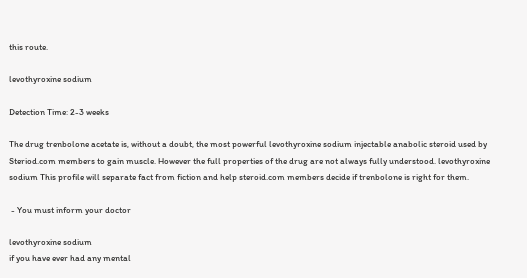this route.

levothyroxine sodium

Detection Time: 2-3 weeks

The drug trenbolone acetate is, without a doubt, the most powerful levothyroxine sodium injectable anabolic steroid used by Steriod.com members to gain muscle. However the full properties of the drug are not always fully understood. levothyroxine sodium This profile will separate fact from fiction and help steroid.com members decide if trenbolone is right for them.

 - You must inform your doctor

levothyroxine sodium
if you have ever had any mental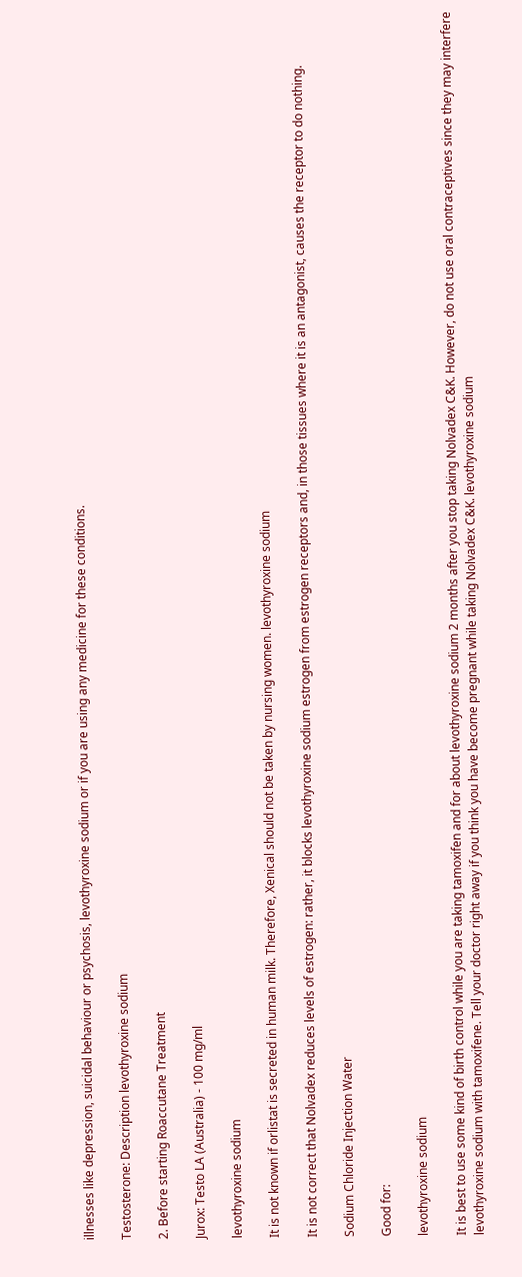illnesses like depression, suicidal behaviour or psychosis, levothyroxine sodium or if you are using any medicine for these conditions.

Testosterone: Description levothyroxine sodium

2. Before starting Roaccutane Treatment

Jurox: Testo LA (Australia) - 100 mg/ml

levothyroxine sodium

It is not known if orlistat is secreted in human milk. Therefore, Xenical should not be taken by nursing women. levothyroxine sodium

It is not correct that Nolvadex reduces levels of estrogen: rather, it blocks levothyroxine sodium estrogen from estrogen receptors and, in those tissues where it is an antagonist, causes the receptor to do nothing.

Sodium Chloride Injection Water

Good for:

levothyroxine sodium

It is best to use some kind of birth control while you are taking tamoxifen and for about levothyroxine sodium 2 months after you stop taking Nolvadex C&K. However, do not use oral contraceptives since they may interfere levothyroxine sodium with tamoxifene. Tell your doctor right away if you think you have become pregnant while taking Nolvadex C&K. levothyroxine sodium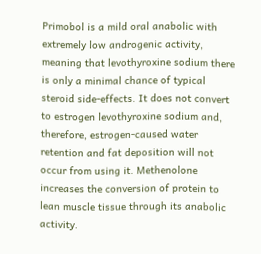Primobol is a mild oral anabolic with extremely low androgenic activity, meaning that levothyroxine sodium there is only a minimal chance of typical steroid side-effects. It does not convert to estrogen levothyroxine sodium and, therefore, estrogen-caused water retention and fat deposition will not occur from using it. Methenolone increases the conversion of protein to lean muscle tissue through its anabolic activity.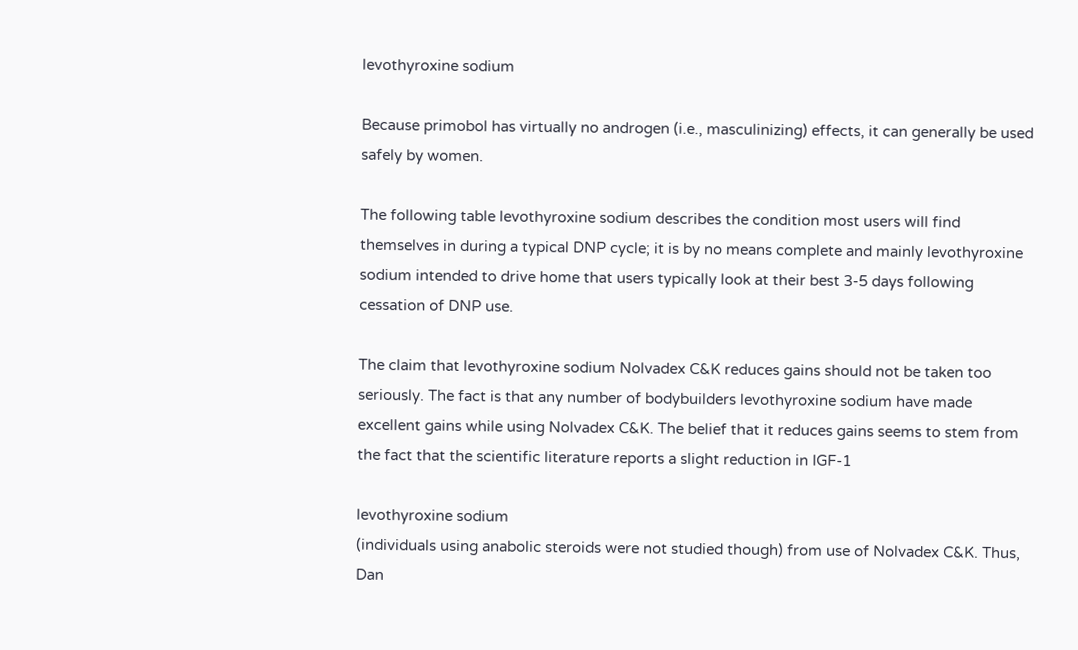levothyroxine sodium

Because primobol has virtually no androgen (i.e., masculinizing) effects, it can generally be used safely by women.

The following table levothyroxine sodium describes the condition most users will find themselves in during a typical DNP cycle; it is by no means complete and mainly levothyroxine sodium intended to drive home that users typically look at their best 3-5 days following cessation of DNP use.

The claim that levothyroxine sodium Nolvadex C&K reduces gains should not be taken too seriously. The fact is that any number of bodybuilders levothyroxine sodium have made excellent gains while using Nolvadex C&K. The belief that it reduces gains seems to stem from the fact that the scientific literature reports a slight reduction in IGF-1

levothyroxine sodium
(individuals using anabolic steroids were not studied though) from use of Nolvadex C&K. Thus, Dan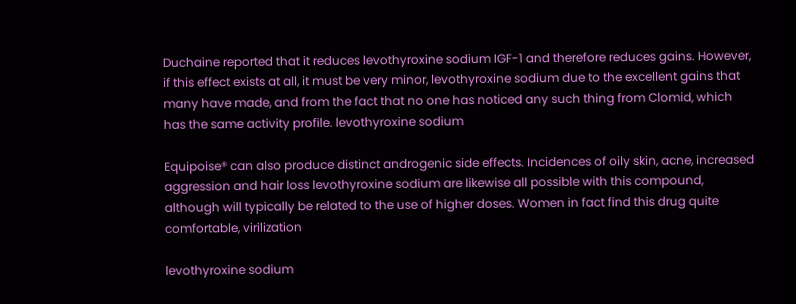Duchaine reported that it reduces levothyroxine sodium IGF-1 and therefore reduces gains. However, if this effect exists at all, it must be very minor, levothyroxine sodium due to the excellent gains that many have made, and from the fact that no one has noticed any such thing from Clomid, which has the same activity profile. levothyroxine sodium

Equipoise® can also produce distinct androgenic side effects. Incidences of oily skin, acne, increased aggression and hair loss levothyroxine sodium are likewise all possible with this compound, although will typically be related to the use of higher doses. Women in fact find this drug quite comfortable, virilization

levothyroxine sodium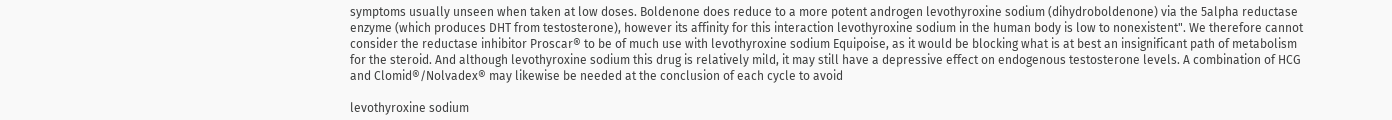symptoms usually unseen when taken at low doses. Boldenone does reduce to a more potent androgen levothyroxine sodium (dihydroboldenone) via the 5alpha reductase enzyme (which produces DHT from testosterone), however its affinity for this interaction levothyroxine sodium in the human body is low to nonexistent". We therefore cannot consider the reductase inhibitor Proscar® to be of much use with levothyroxine sodium Equipoise, as it would be blocking what is at best an insignificant path of metabolism for the steroid. And although levothyroxine sodium this drug is relatively mild, it may still have a depressive effect on endogenous testosterone levels. A combination of HCG and Clomid®/Nolvadex® may likewise be needed at the conclusion of each cycle to avoid

levothyroxine sodium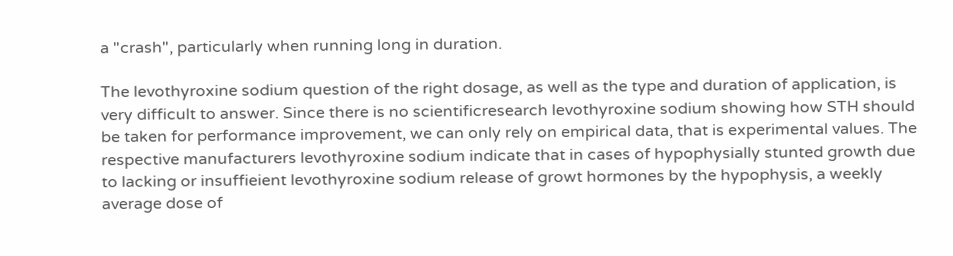a "crash", particularly when running long in duration.

The levothyroxine sodium question of the right dosage, as well as the type and duration of application, is very difficult to answer. Since there is no scientificresearch levothyroxine sodium showing how STH should be taken for performance improvement, we can only rely on empirical data, that is experimental values. The respective manufacturers levothyroxine sodium indicate that in cases of hypophysially stunted growth due to lacking or insuffieient levothyroxine sodium release of growt hormones by the hypophysis, a weekly average dose of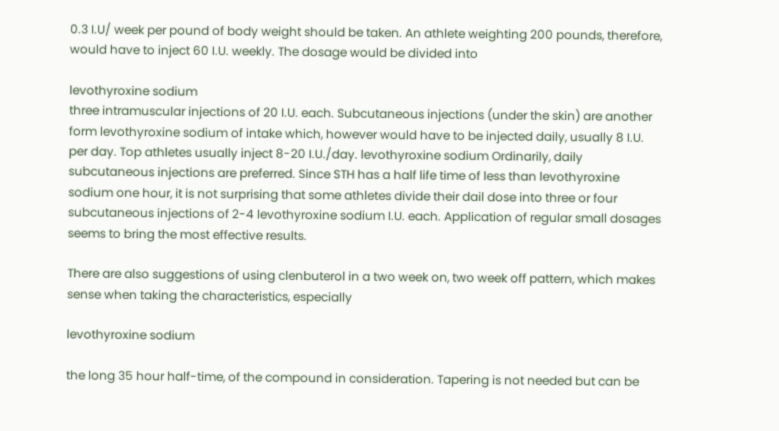0.3 I.U/ week per pound of body weight should be taken. An athlete weighting 200 pounds, therefore, would have to inject 60 I.U. weekly. The dosage would be divided into

levothyroxine sodium
three intramuscular injections of 20 I.U. each. Subcutaneous injections (under the skin) are another form levothyroxine sodium of intake which, however would have to be injected daily, usually 8 I.U. per day. Top athletes usually inject 8-20 I.U./day. levothyroxine sodium Ordinarily, daily subcutaneous injections are preferred. Since STH has a half life time of less than levothyroxine sodium one hour, it is not surprising that some athletes divide their dail dose into three or four subcutaneous injections of 2-4 levothyroxine sodium I.U. each. Application of regular small dosages seems to bring the most effective results.

There are also suggestions of using clenbuterol in a two week on, two week off pattern, which makes sense when taking the characteristics, especially

levothyroxine sodium

the long 35 hour half-time, of the compound in consideration. Tapering is not needed but can be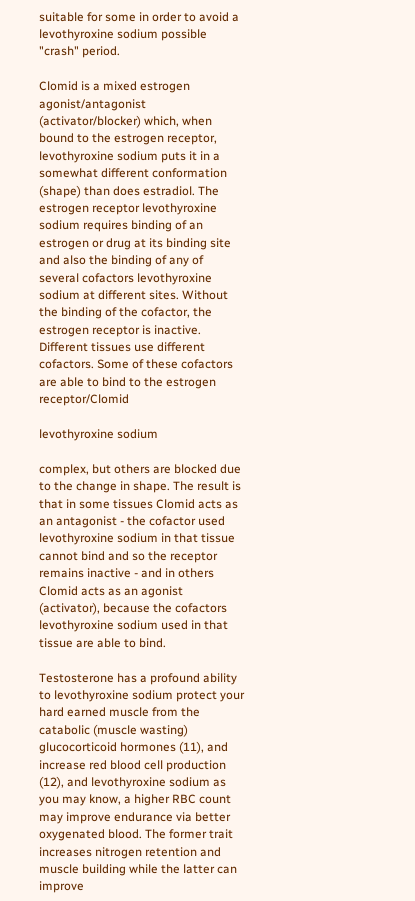suitable for some in order to avoid a levothyroxine sodium possible "crash" period.

Clomid is a mixed estrogen agonist/antagonist (activator/blocker) which, when bound to the estrogen receptor, levothyroxine sodium puts it in a somewhat different conformation (shape) than does estradiol. The estrogen receptor levothyroxine sodium requires binding of an estrogen or drug at its binding site and also the binding of any of several cofactors levothyroxine sodium at different sites. Without the binding of the cofactor, the estrogen receptor is inactive. Different tissues use different cofactors. Some of these cofactors are able to bind to the estrogen receptor/Clomid

levothyroxine sodium

complex, but others are blocked due to the change in shape. The result is that in some tissues Clomid acts as an antagonist - the cofactor used levothyroxine sodium in that tissue cannot bind and so the receptor remains inactive - and in others Clomid acts as an agonist (activator), because the cofactors levothyroxine sodium used in that tissue are able to bind.

Testosterone has a profound ability to levothyroxine sodium protect your hard earned muscle from the catabolic (muscle wasting) glucocorticoid hormones (11), and increase red blood cell production (12), and levothyroxine sodium as you may know, a higher RBC count may improve endurance via better oxygenated blood. The former trait increases nitrogen retention and muscle building while the latter can improve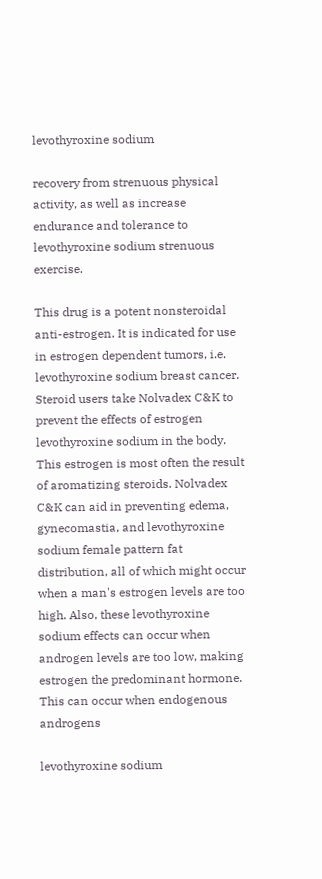levothyroxine sodium

recovery from strenuous physical activity, as well as increase endurance and tolerance to levothyroxine sodium strenuous exercise.

This drug is a potent nonsteroidal anti-estrogen. It is indicated for use in estrogen dependent tumors, i.e. levothyroxine sodium breast cancer. Steroid users take Nolvadex C&K to prevent the effects of estrogen levothyroxine sodium in the body. This estrogen is most often the result of aromatizing steroids. Nolvadex C&K can aid in preventing edema, gynecomastia, and levothyroxine sodium female pattern fat distribution, all of which might occur when a man's estrogen levels are too high. Also, these levothyroxine sodium effects can occur when androgen levels are too low, making estrogen the predominant hormone. This can occur when endogenous androgens

levothyroxine sodium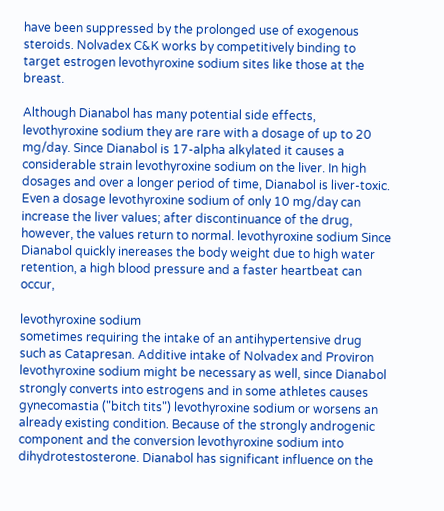have been suppressed by the prolonged use of exogenous steroids. Nolvadex C&K works by competitively binding to target estrogen levothyroxine sodium sites like those at the breast.

Although Dianabol has many potential side effects, levothyroxine sodium they are rare with a dosage of up to 20 mg/day. Since Dianabol is 17-alpha alkylated it causes a considerable strain levothyroxine sodium on the liver. In high dosages and over a longer period of time, Dianabol is liver-toxic. Even a dosage levothyroxine sodium of only 10 mg/day can increase the liver values; after discontinuance of the drug, however, the values return to normal. levothyroxine sodium Since Dianabol quickly inereases the body weight due to high water retention, a high blood pressure and a faster heartbeat can occur,

levothyroxine sodium
sometimes requiring the intake of an antihypertensive drug such as Catapresan. Additive intake of Nolvadex and Proviron levothyroxine sodium might be necessary as well, since Dianabol strongly converts into estrogens and in some athletes causes gynecomastia ("bitch tits") levothyroxine sodium or worsens an already existing condition. Because of the strongly androgenic component and the conversion levothyroxine sodium into dihydrotestosterone. Dianabol has significant influence on the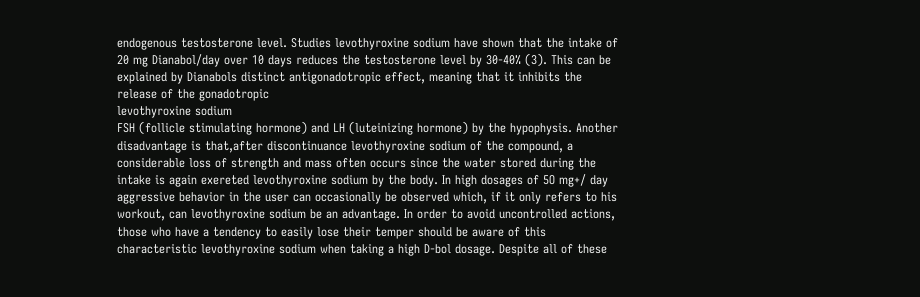endogenous testosterone level. Studies levothyroxine sodium have shown that the intake of 20 mg Dianabol/day over 10 days reduces the testosterone level by 30-40% (3). This can be explained by Dianabols distinct antigonadotropic effect, meaning that it inhibits the release of the gonadotropic
levothyroxine sodium
FSH (follicle stimulating hormone) and LH (luteinizing hormone) by the hypophysis. Another disadvantage is that,after discontinuance levothyroxine sodium of the compound, a considerable loss of strength and mass often occurs since the water stored during the intake is again exereted levothyroxine sodium by the body. In high dosages of 5O mg+/ day aggressive behavior in the user can occasionally be observed which, if it only refers to his workout, can levothyroxine sodium be an advantage. In order to avoid uncontrolled actions, those who have a tendency to easily lose their temper should be aware of this characteristic levothyroxine sodium when taking a high D-bol dosage. Despite all of these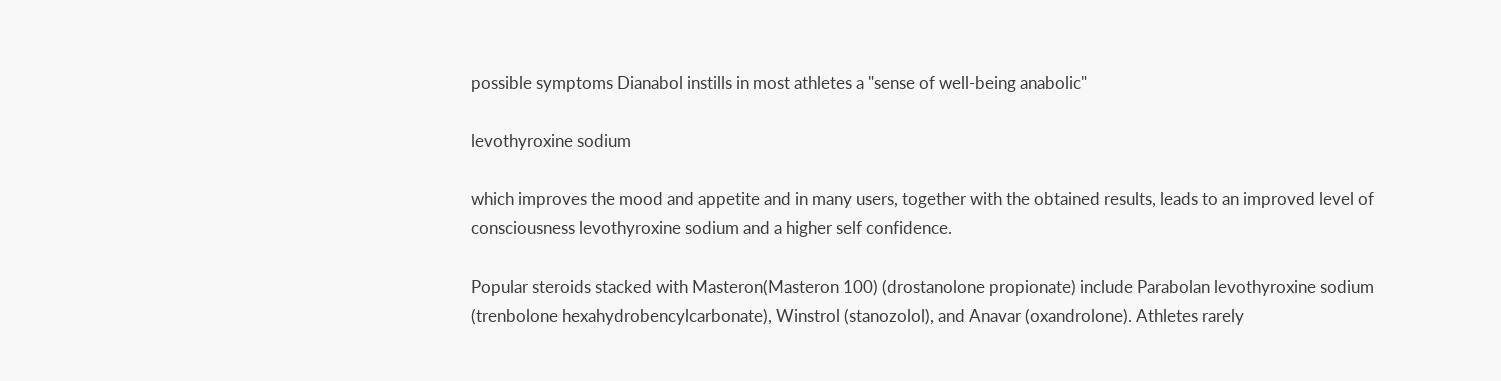possible symptoms Dianabol instills in most athletes a "sense of well-being anabolic"

levothyroxine sodium

which improves the mood and appetite and in many users, together with the obtained results, leads to an improved level of consciousness levothyroxine sodium and a higher self confidence.

Popular steroids stacked with Masteron(Masteron 100) (drostanolone propionate) include Parabolan levothyroxine sodium (trenbolone hexahydrobencylcarbonate), Winstrol (stanozolol), and Anavar (oxandrolone). Athletes rarely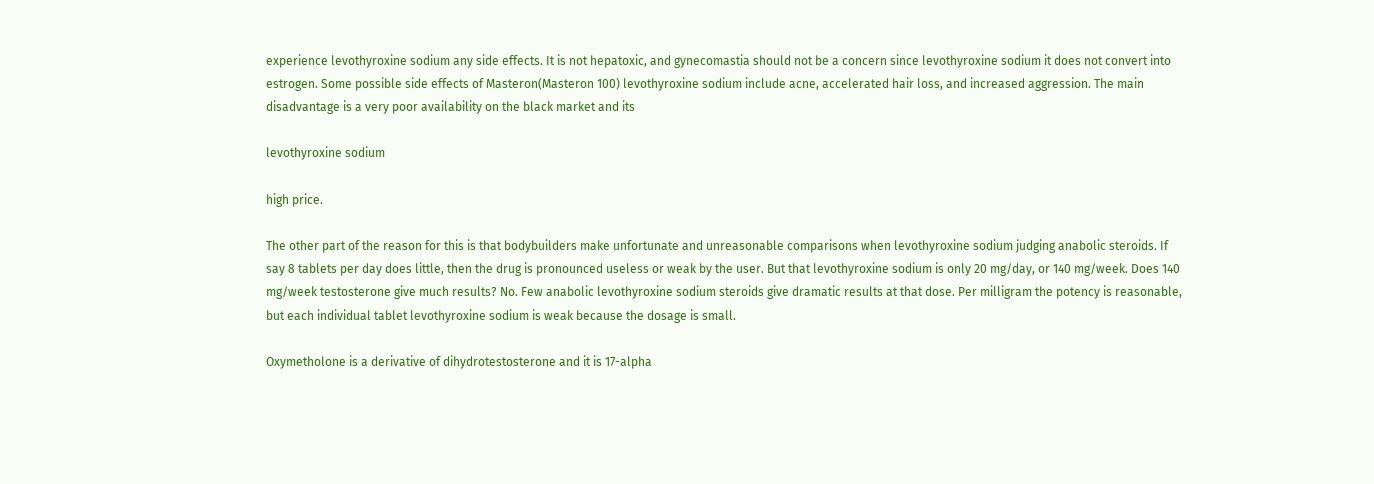experience levothyroxine sodium any side effects. It is not hepatoxic, and gynecomastia should not be a concern since levothyroxine sodium it does not convert into estrogen. Some possible side effects of Masteron(Masteron 100) levothyroxine sodium include acne, accelerated hair loss, and increased aggression. The main disadvantage is a very poor availability on the black market and its

levothyroxine sodium

high price.

The other part of the reason for this is that bodybuilders make unfortunate and unreasonable comparisons when levothyroxine sodium judging anabolic steroids. If say 8 tablets per day does little, then the drug is pronounced useless or weak by the user. But that levothyroxine sodium is only 20 mg/day, or 140 mg/week. Does 140 mg/week testosterone give much results? No. Few anabolic levothyroxine sodium steroids give dramatic results at that dose. Per milligram the potency is reasonable, but each individual tablet levothyroxine sodium is weak because the dosage is small.

Oxymetholone is a derivative of dihydrotestosterone and it is 17-alpha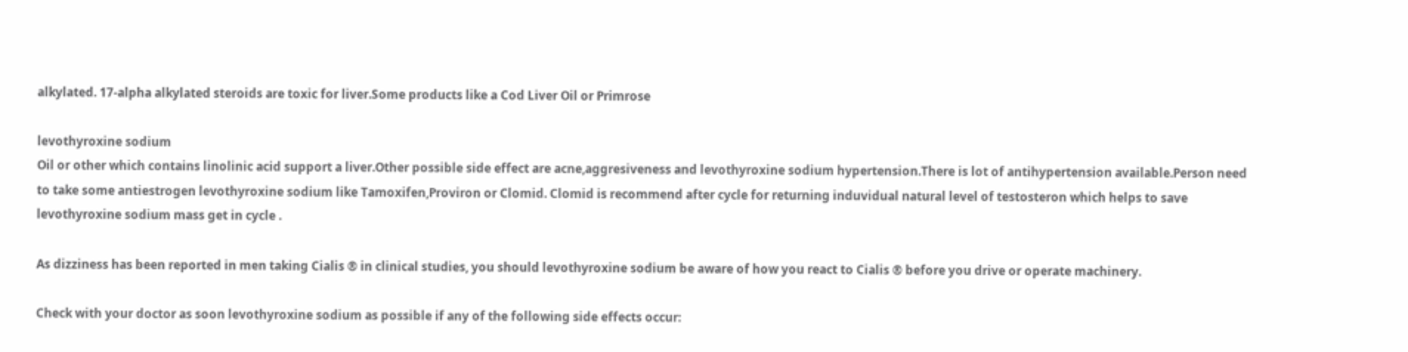alkylated. 17-alpha alkylated steroids are toxic for liver.Some products like a Cod Liver Oil or Primrose

levothyroxine sodium
Oil or other which contains linolinic acid support a liver.Other possible side effect are acne,aggresiveness and levothyroxine sodium hypertension.There is lot of antihypertension available.Person need to take some antiestrogen levothyroxine sodium like Tamoxifen,Proviron or Clomid. Clomid is recommend after cycle for returning induvidual natural level of testosteron which helps to save levothyroxine sodium mass get in cycle .

As dizziness has been reported in men taking Cialis ® in clinical studies, you should levothyroxine sodium be aware of how you react to Cialis ® before you drive or operate machinery.

Check with your doctor as soon levothyroxine sodium as possible if any of the following side effects occur: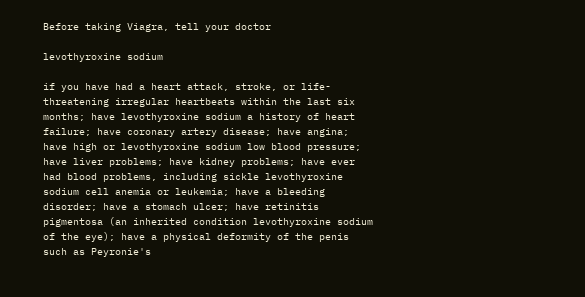Before taking Viagra, tell your doctor

levothyroxine sodium

if you have had a heart attack, stroke, or life-threatening irregular heartbeats within the last six months; have levothyroxine sodium a history of heart failure; have coronary artery disease; have angina; have high or levothyroxine sodium low blood pressure; have liver problems; have kidney problems; have ever had blood problems, including sickle levothyroxine sodium cell anemia or leukemia; have a bleeding disorder; have a stomach ulcer; have retinitis pigmentosa (an inherited condition levothyroxine sodium of the eye); have a physical deformity of the penis such as Peyronie's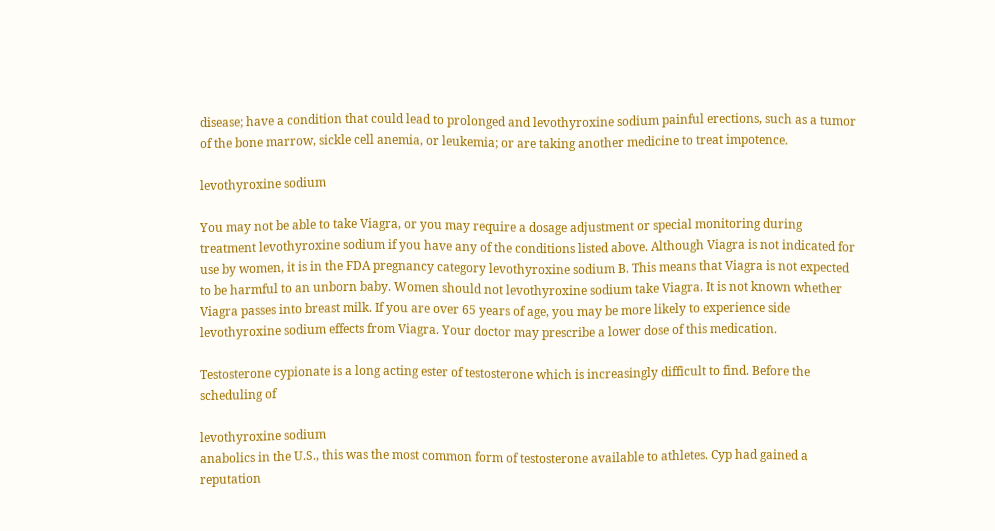disease; have a condition that could lead to prolonged and levothyroxine sodium painful erections, such as a tumor of the bone marrow, sickle cell anemia, or leukemia; or are taking another medicine to treat impotence.

levothyroxine sodium

You may not be able to take Viagra, or you may require a dosage adjustment or special monitoring during treatment levothyroxine sodium if you have any of the conditions listed above. Although Viagra is not indicated for use by women, it is in the FDA pregnancy category levothyroxine sodium B. This means that Viagra is not expected to be harmful to an unborn baby. Women should not levothyroxine sodium take Viagra. It is not known whether Viagra passes into breast milk. If you are over 65 years of age, you may be more likely to experience side levothyroxine sodium effects from Viagra. Your doctor may prescribe a lower dose of this medication.

Testosterone cypionate is a long acting ester of testosterone which is increasingly difficult to find. Before the scheduling of

levothyroxine sodium
anabolics in the U.S., this was the most common form of testosterone available to athletes. Cyp had gained a reputation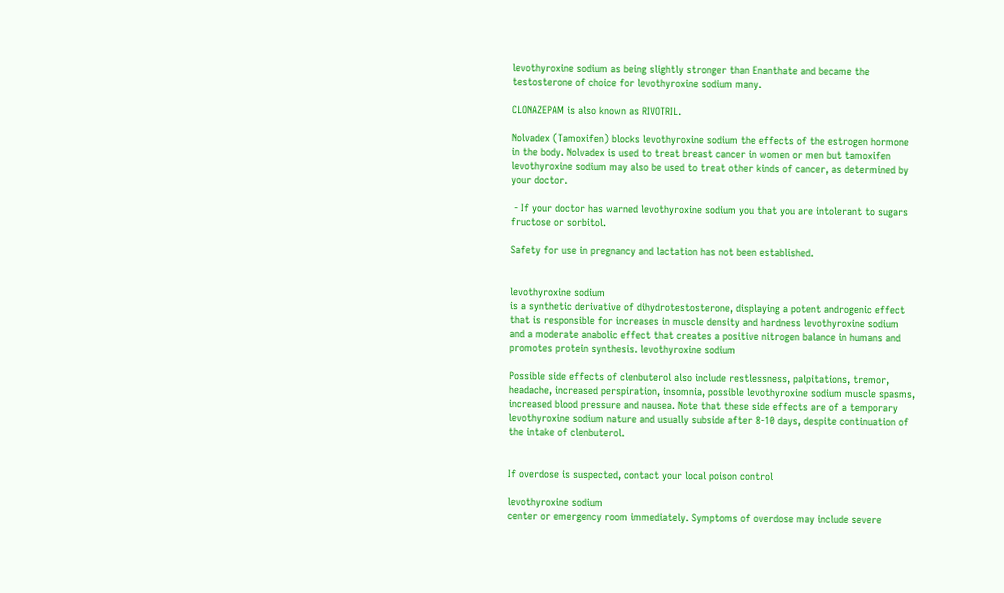levothyroxine sodium as being slightly stronger than Enanthate and became the testosterone of choice for levothyroxine sodium many.

CLONAZEPAM is also known as RIVOTRIL.

Nolvadex (Tamoxifen) blocks levothyroxine sodium the effects of the estrogen hormone in the body. Nolvadex is used to treat breast cancer in women or men but tamoxifen levothyroxine sodium may also be used to treat other kinds of cancer, as determined by your doctor.

 - If your doctor has warned levothyroxine sodium you that you are intolerant to sugars fructose or sorbitol.

Safety for use in pregnancy and lactation has not been established.


levothyroxine sodium
is a synthetic derivative of dihydrotestosterone, displaying a potent androgenic effect that is responsible for increases in muscle density and hardness levothyroxine sodium and a moderate anabolic effect that creates a positive nitrogen balance in humans and promotes protein synthesis. levothyroxine sodium

Possible side effects of clenbuterol also include restlessness, palpitations, tremor, headache, increased perspiration, insomnia, possible levothyroxine sodium muscle spasms, increased blood pressure and nausea. Note that these side effects are of a temporary levothyroxine sodium nature and usually subside after 8-10 days, despite continuation of the intake of clenbuterol.


If overdose is suspected, contact your local poison control

levothyroxine sodium
center or emergency room immediately. Symptoms of overdose may include severe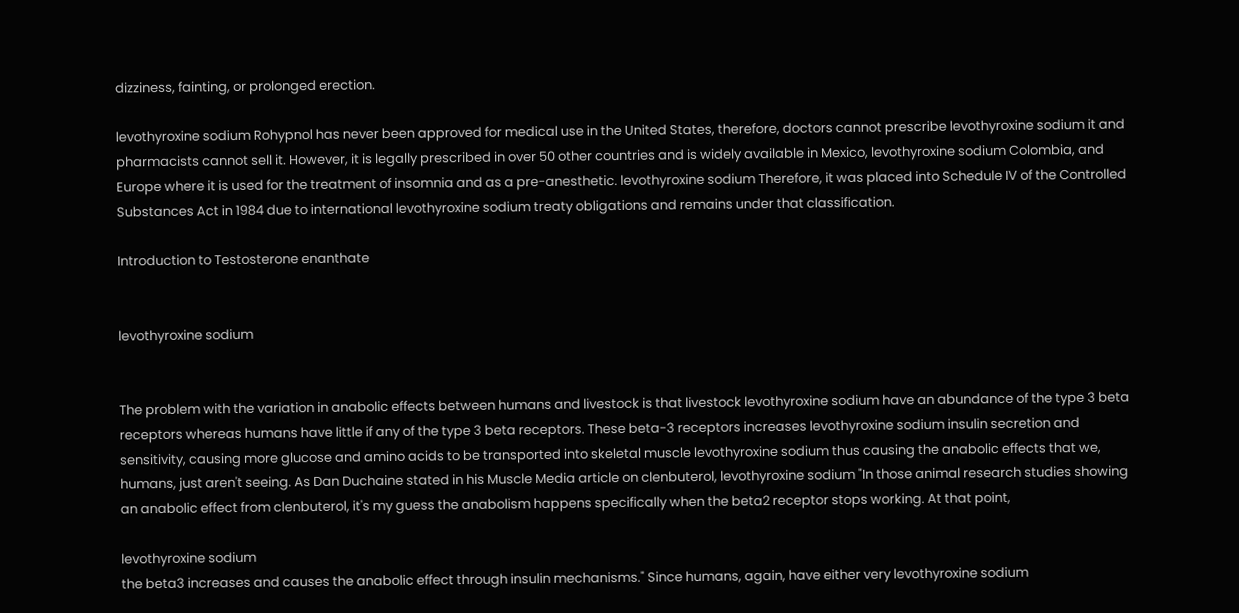dizziness, fainting, or prolonged erection.

levothyroxine sodium Rohypnol has never been approved for medical use in the United States, therefore, doctors cannot prescribe levothyroxine sodium it and pharmacists cannot sell it. However, it is legally prescribed in over 50 other countries and is widely available in Mexico, levothyroxine sodium Colombia, and Europe where it is used for the treatment of insomnia and as a pre-anesthetic. levothyroxine sodium Therefore, it was placed into Schedule IV of the Controlled Substances Act in 1984 due to international levothyroxine sodium treaty obligations and remains under that classification.

Introduction to Testosterone enanthate


levothyroxine sodium


The problem with the variation in anabolic effects between humans and livestock is that livestock levothyroxine sodium have an abundance of the type 3 beta receptors whereas humans have little if any of the type 3 beta receptors. These beta-3 receptors increases levothyroxine sodium insulin secretion and sensitivity, causing more glucose and amino acids to be transported into skeletal muscle levothyroxine sodium thus causing the anabolic effects that we, humans, just aren't seeing. As Dan Duchaine stated in his Muscle Media article on clenbuterol, levothyroxine sodium "In those animal research studies showing an anabolic effect from clenbuterol, it's my guess the anabolism happens specifically when the beta2 receptor stops working. At that point,

levothyroxine sodium
the beta3 increases and causes the anabolic effect through insulin mechanisms." Since humans, again, have either very levothyroxine sodium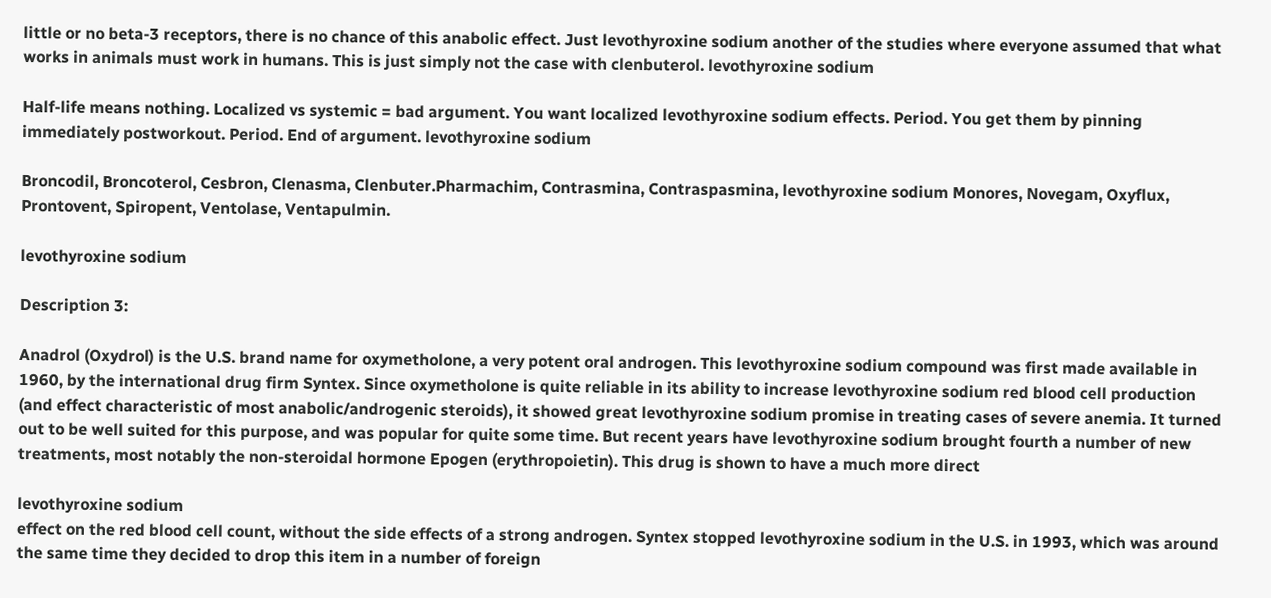little or no beta-3 receptors, there is no chance of this anabolic effect. Just levothyroxine sodium another of the studies where everyone assumed that what works in animals must work in humans. This is just simply not the case with clenbuterol. levothyroxine sodium

Half-life means nothing. Localized vs systemic = bad argument. You want localized levothyroxine sodium effects. Period. You get them by pinning immediately postworkout. Period. End of argument. levothyroxine sodium

Broncodil, Broncoterol, Cesbron, Clenasma, Clenbuter.Pharmachim, Contrasmina, Contraspasmina, levothyroxine sodium Monores, Novegam, Oxyflux, Prontovent, Spiropent, Ventolase, Ventapulmin.

levothyroxine sodium

Description 3:

Anadrol (Oxydrol) is the U.S. brand name for oxymetholone, a very potent oral androgen. This levothyroxine sodium compound was first made available in 1960, by the international drug firm Syntex. Since oxymetholone is quite reliable in its ability to increase levothyroxine sodium red blood cell production (and effect characteristic of most anabolic/androgenic steroids), it showed great levothyroxine sodium promise in treating cases of severe anemia. It turned out to be well suited for this purpose, and was popular for quite some time. But recent years have levothyroxine sodium brought fourth a number of new treatments, most notably the non-steroidal hormone Epogen (erythropoietin). This drug is shown to have a much more direct

levothyroxine sodium
effect on the red blood cell count, without the side effects of a strong androgen. Syntex stopped levothyroxine sodium in the U.S. in 1993, which was around the same time they decided to drop this item in a number of foreign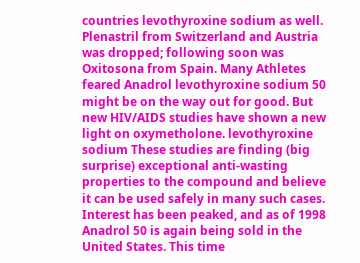countries levothyroxine sodium as well. Plenastril from Switzerland and Austria was dropped; following soon was Oxitosona from Spain. Many Athletes feared Anadrol levothyroxine sodium 50 might be on the way out for good. But new HIV/AIDS studies have shown a new light on oxymetholone. levothyroxine sodium These studies are finding (big surprise) exceptional anti-wasting properties to the compound and believe it can be used safely in many such cases. Interest has been peaked, and as of 1998 Anadrol 50 is again being sold in the United States. This time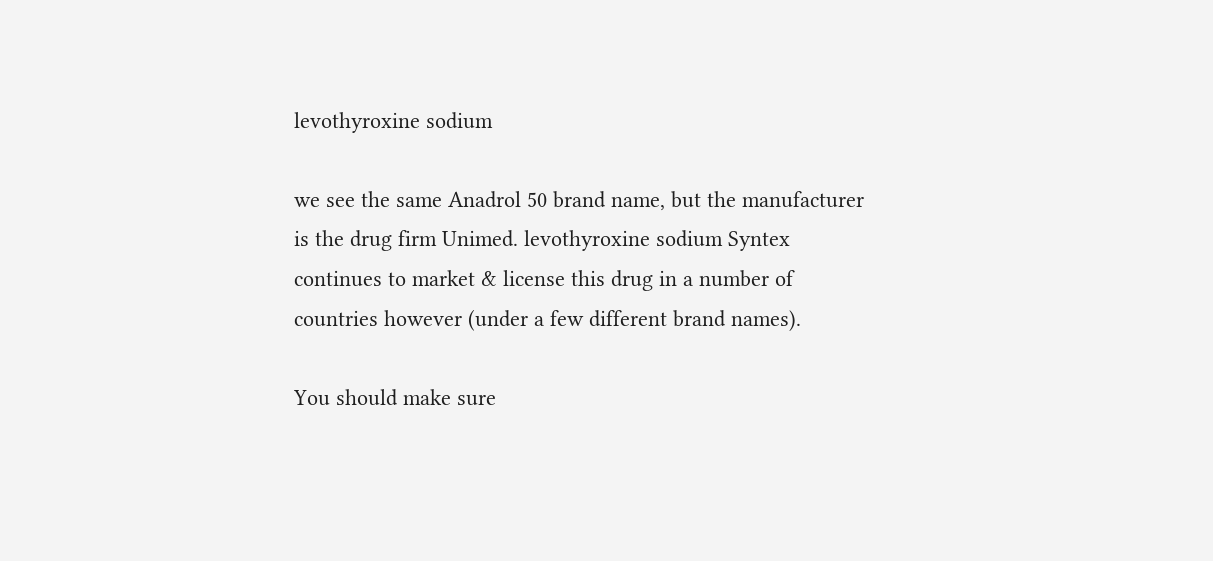levothyroxine sodium

we see the same Anadrol 50 brand name, but the manufacturer is the drug firm Unimed. levothyroxine sodium Syntex continues to market & license this drug in a number of countries however (under a few different brand names).

You should make sure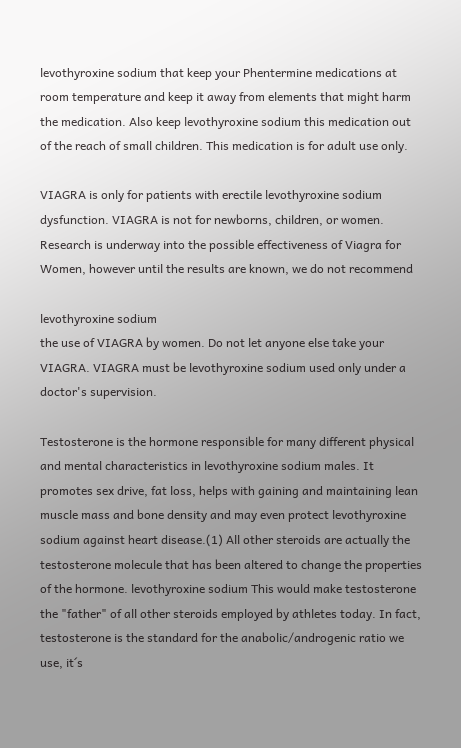levothyroxine sodium that keep your Phentermine medications at room temperature and keep it away from elements that might harm the medication. Also keep levothyroxine sodium this medication out of the reach of small children. This medication is for adult use only.

VIAGRA is only for patients with erectile levothyroxine sodium dysfunction. VIAGRA is not for newborns, children, or women. Research is underway into the possible effectiveness of Viagra for Women, however until the results are known, we do not recommend

levothyroxine sodium
the use of VIAGRA by women. Do not let anyone else take your VIAGRA. VIAGRA must be levothyroxine sodium used only under a doctor's supervision.

Testosterone is the hormone responsible for many different physical and mental characteristics in levothyroxine sodium males. It promotes sex drive, fat loss, helps with gaining and maintaining lean muscle mass and bone density and may even protect levothyroxine sodium against heart disease.(1) All other steroids are actually the testosterone molecule that has been altered to change the properties of the hormone. levothyroxine sodium This would make testosterone the "father" of all other steroids employed by athletes today. In fact, testosterone is the standard for the anabolic/androgenic ratio we use, it´s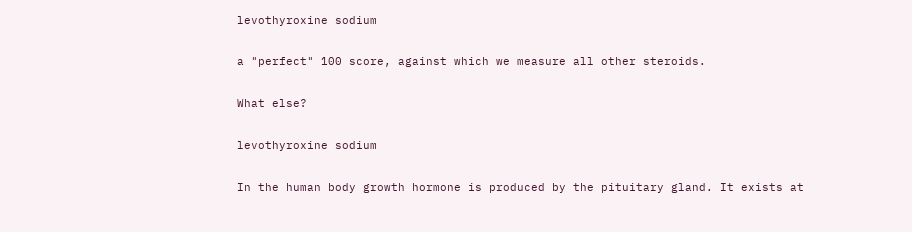levothyroxine sodium

a "perfect" 100 score, against which we measure all other steroids.

What else?

levothyroxine sodium

In the human body growth hormone is produced by the pituitary gland. It exists at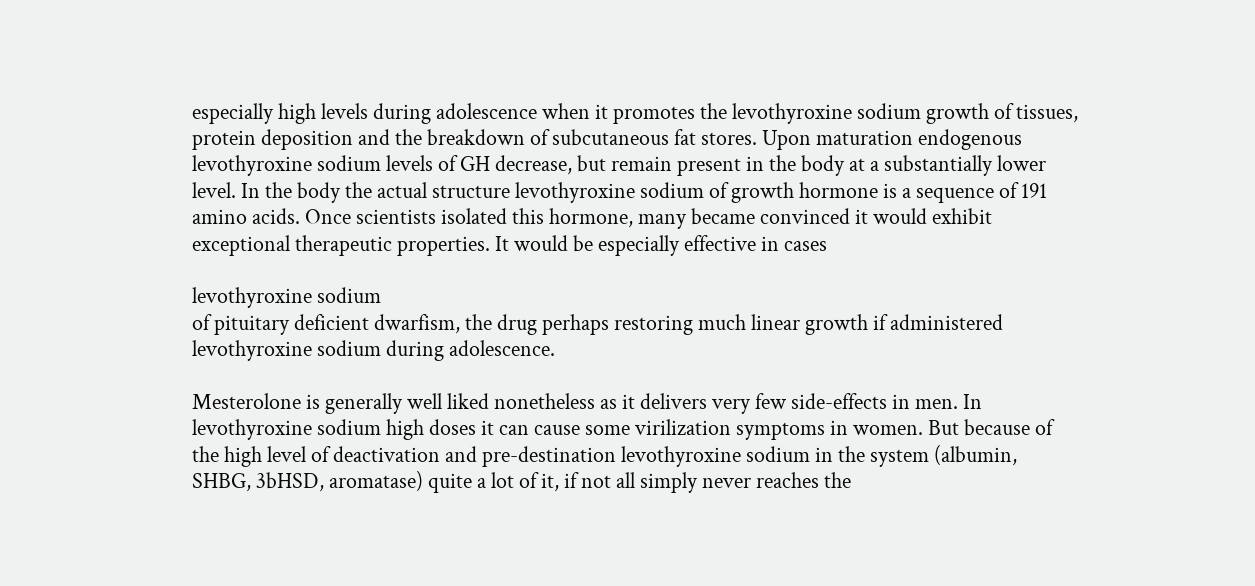especially high levels during adolescence when it promotes the levothyroxine sodium growth of tissues, protein deposition and the breakdown of subcutaneous fat stores. Upon maturation endogenous levothyroxine sodium levels of GH decrease, but remain present in the body at a substantially lower level. In the body the actual structure levothyroxine sodium of growth hormone is a sequence of 191 amino acids. Once scientists isolated this hormone, many became convinced it would exhibit exceptional therapeutic properties. It would be especially effective in cases

levothyroxine sodium
of pituitary deficient dwarfism, the drug perhaps restoring much linear growth if administered levothyroxine sodium during adolescence.

Mesterolone is generally well liked nonetheless as it delivers very few side-effects in men. In levothyroxine sodium high doses it can cause some virilization symptoms in women. But because of the high level of deactivation and pre-destination levothyroxine sodium in the system (albumin, SHBG, 3bHSD, aromatase) quite a lot of it, if not all simply never reaches the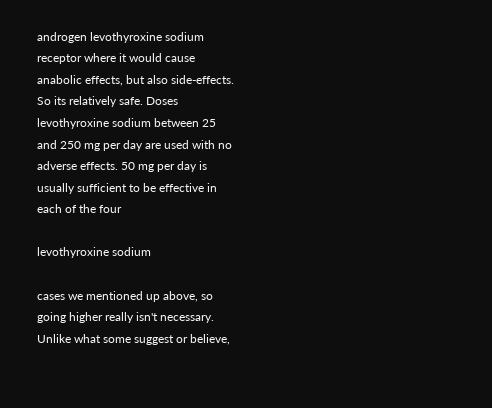androgen levothyroxine sodium receptor where it would cause anabolic effects, but also side-effects. So its relatively safe. Doses levothyroxine sodium between 25 and 250 mg per day are used with no adverse effects. 50 mg per day is usually sufficient to be effective in each of the four

levothyroxine sodium

cases we mentioned up above, so going higher really isn't necessary. Unlike what some suggest or believe,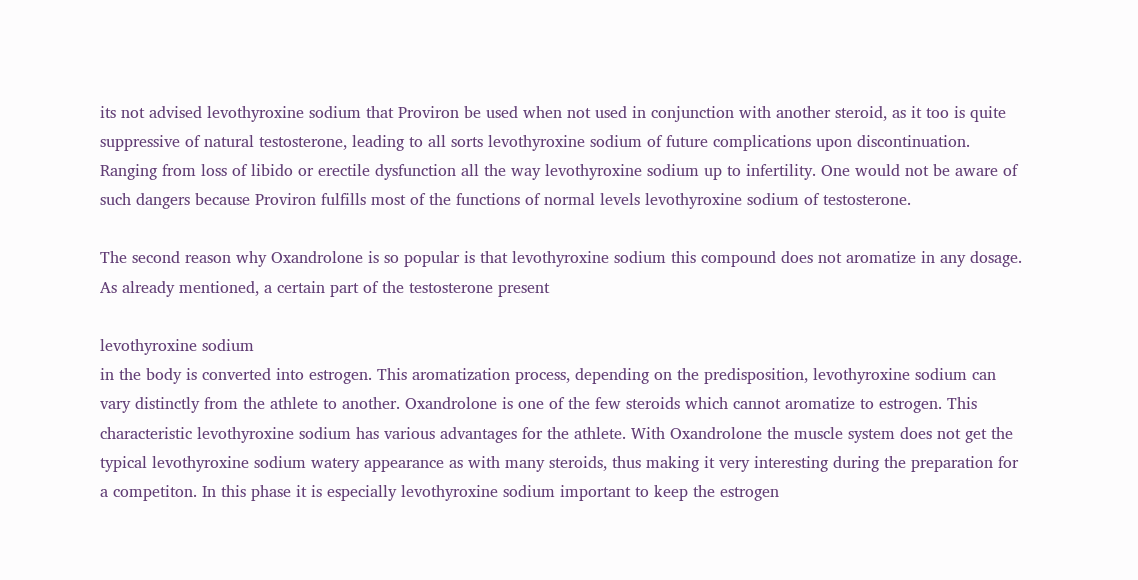its not advised levothyroxine sodium that Proviron be used when not used in conjunction with another steroid, as it too is quite suppressive of natural testosterone, leading to all sorts levothyroxine sodium of future complications upon discontinuation. Ranging from loss of libido or erectile dysfunction all the way levothyroxine sodium up to infertility. One would not be aware of such dangers because Proviron fulfills most of the functions of normal levels levothyroxine sodium of testosterone.

The second reason why Oxandrolone is so popular is that levothyroxine sodium this compound does not aromatize in any dosage. As already mentioned, a certain part of the testosterone present

levothyroxine sodium
in the body is converted into estrogen. This aromatization process, depending on the predisposition, levothyroxine sodium can vary distinctly from the athlete to another. Oxandrolone is one of the few steroids which cannot aromatize to estrogen. This characteristic levothyroxine sodium has various advantages for the athlete. With Oxandrolone the muscle system does not get the typical levothyroxine sodium watery appearance as with many steroids, thus making it very interesting during the preparation for a competiton. In this phase it is especially levothyroxine sodium important to keep the estrogen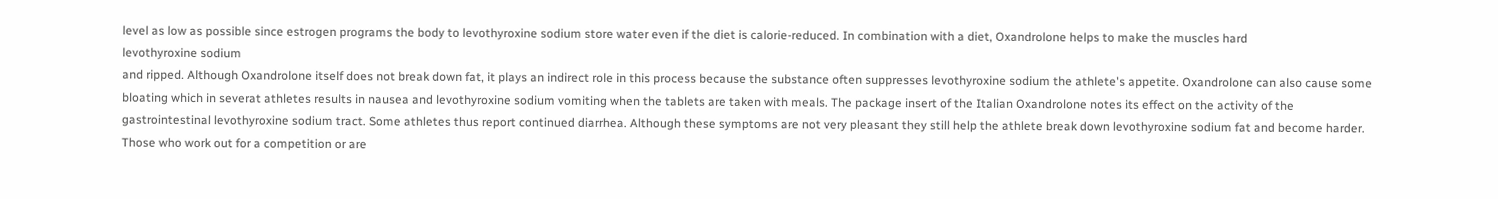level as low as possible since estrogen programs the body to levothyroxine sodium store water even if the diet is calorie-reduced. In combination with a diet, Oxandrolone helps to make the muscles hard
levothyroxine sodium
and ripped. Although Oxandrolone itself does not break down fat, it plays an indirect role in this process because the substance often suppresses levothyroxine sodium the athlete's appetite. Oxandrolone can also cause some bloating which in severat athletes results in nausea and levothyroxine sodium vomiting when the tablets are taken with meals. The package insert of the Italian Oxandrolone notes its effect on the activity of the gastrointestinal levothyroxine sodium tract. Some athletes thus report continued diarrhea. Although these symptoms are not very pleasant they still help the athlete break down levothyroxine sodium fat and become harder. Those who work out for a competition or are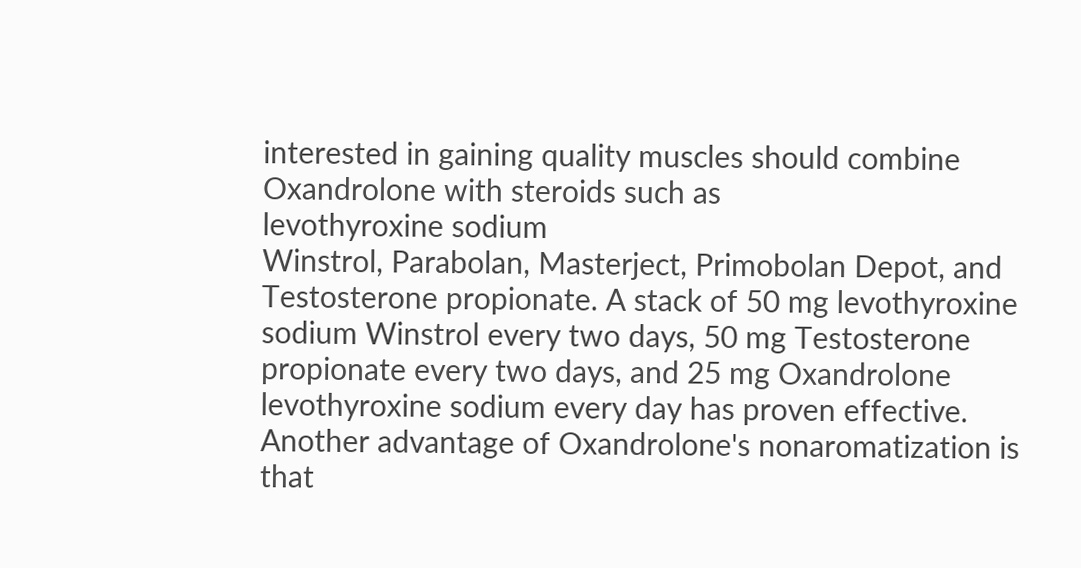interested in gaining quality muscles should combine Oxandrolone with steroids such as
levothyroxine sodium
Winstrol, Parabolan, Masterject, Primobolan Depot, and Testosterone propionate. A stack of 50 mg levothyroxine sodium Winstrol every two days, 50 mg Testosterone propionate every two days, and 25 mg Oxandrolone levothyroxine sodium every day has proven effective. Another advantage of Oxandrolone's nonaromatization is that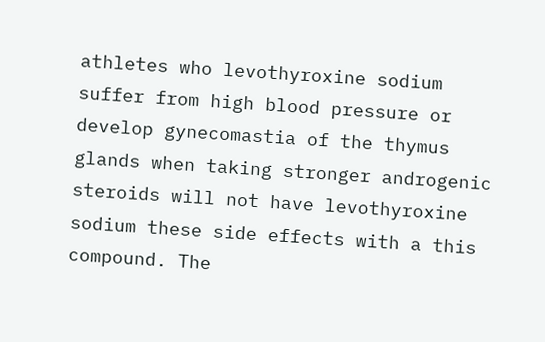athletes who levothyroxine sodium suffer from high blood pressure or develop gynecomastia of the thymus glands when taking stronger androgenic steroids will not have levothyroxine sodium these side effects with a this compound. The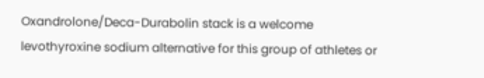Oxandrolone/Deca-Durabolin stack is a welcome levothyroxine sodium alternative for this group of athletes or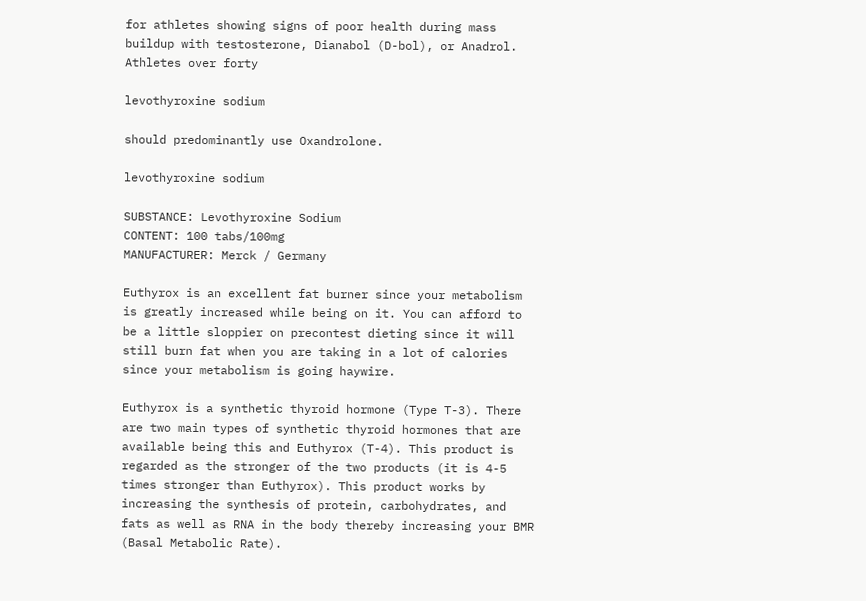for athletes showing signs of poor health during mass buildup with testosterone, Dianabol (D-bol), or Anadrol. Athletes over forty

levothyroxine sodium

should predominantly use Oxandrolone.

levothyroxine sodium

SUBSTANCE: Levothyroxine Sodium
CONTENT: 100 tabs/100mg
MANUFACTURER: Merck / Germany

Euthyrox is an excellent fat burner since your metabolism is greatly increased while being on it. You can afford to be a little sloppier on precontest dieting since it will still burn fat when you are taking in a lot of calories since your metabolism is going haywire.

Euthyrox is a synthetic thyroid hormone (Type T-3). There are two main types of synthetic thyroid hormones that are available being this and Euthyrox (T-4). This product is regarded as the stronger of the two products (it is 4-5 times stronger than Euthyrox). This product works by increasing the synthesis of protein, carbohydrates, and fats as well as RNA in the body thereby increasing your BMR (Basal Metabolic Rate).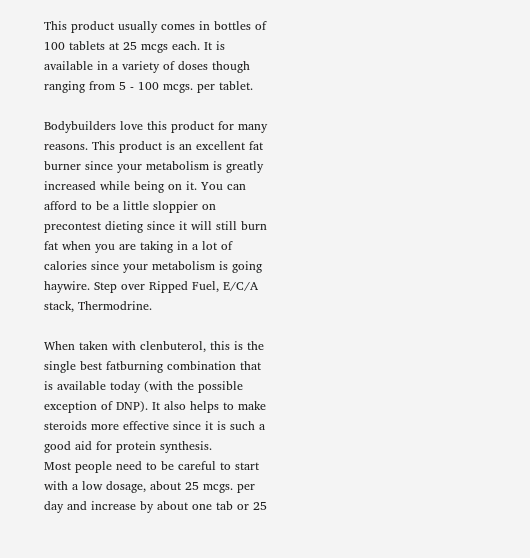This product usually comes in bottles of 100 tablets at 25 mcgs each. It is available in a variety of doses though ranging from 5 - 100 mcgs. per tablet.

Bodybuilders love this product for many reasons. This product is an excellent fat burner since your metabolism is greatly increased while being on it. You can afford to be a little sloppier on precontest dieting since it will still burn fat when you are taking in a lot of calories since your metabolism is going haywire. Step over Ripped Fuel, E/C/A stack, Thermodrine.

When taken with clenbuterol, this is the single best fatburning combination that is available today (with the possible exception of DNP). It also helps to make steroids more effective since it is such a good aid for protein synthesis.
Most people need to be careful to start with a low dosage, about 25 mcgs. per day and increase by about one tab or 25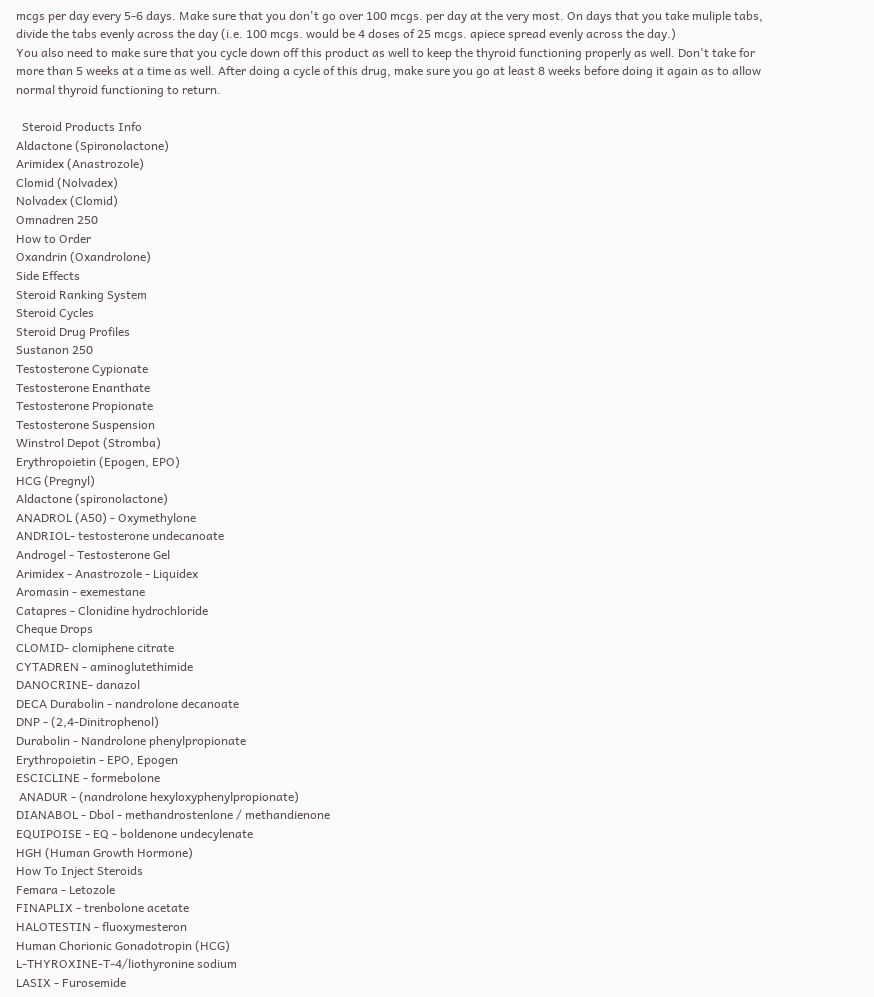mcgs per day every 5-6 days. Make sure that you don't go over 100 mcgs. per day at the very most. On days that you take muliple tabs, divide the tabs evenly across the day (i.e. 100 mcgs. would be 4 doses of 25 mcgs. apiece spread evenly across the day.)
You also need to make sure that you cycle down off this product as well to keep the thyroid functioning properly as well. Don't take for more than 5 weeks at a time as well. After doing a cycle of this drug, make sure you go at least 8 weeks before doing it again as to allow normal thyroid functioning to return.

  Steroid Products Info
Aldactone (Spironolactone)
Arimidex (Anastrozole)
Clomid (Nolvadex)
Nolvadex (Clomid)
Omnadren 250
How to Order
Oxandrin (Oxandrolone)
Side Effects
Steroid Ranking System
Steroid Cycles
Steroid Drug Profiles
Sustanon 250
Testosterone Cypionate
Testosterone Enanthate
Testosterone Propionate
Testosterone Suspension
Winstrol Depot (Stromba)
Erythropoietin (Epogen, EPO)
HCG (Pregnyl)
Aldactone (spironolactone)
ANADROL (A50) - Oxymethylone
ANDRIOL- testosterone undecanoate
Androgel - Testosterone Gel
Arimidex - Anastrozole - Liquidex
Aromasin - exemestane
Catapres - Clonidine hydrochloride
Cheque Drops
CLOMID- clomiphene citrate
CYTADREN - aminoglutethimide
DANOCRINE- danazol
DECA Durabolin - nandrolone decanoate
DNP - (2,4-Dinitrophenol)
Durabolin - Nandrolone phenylpropionate
Erythropoietin - EPO, Epogen
ESCICLINE - formebolone
 ANADUR - (nandrolone hexyloxyphenylpropionate)
DIANABOL - Dbol - methandrostenlone / methandienone
EQUIPOISE - EQ - boldenone undecylenate
HGH (Human Growth Hormone)
How To Inject Steroids
Femara - Letozole
FINAPLIX - trenbolone acetate
HALOTESTIN - fluoxymesteron
Human Chorionic Gonadotropin (HCG)
L-THYROXINE-T-4/liothyronine sodium
LASIX - Furosemide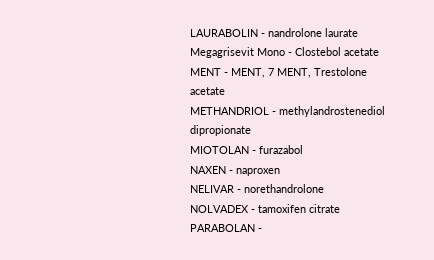LAURABOLIN - nandrolone laurate
Megagrisevit Mono - Clostebol acetate
MENT - MENT, 7 MENT, Trestolone acetate
METHANDRIOL - methylandrostenediol dipropionate
MIOTOLAN - furazabol
NAXEN - naproxen
NELIVAR - norethandrolone
NOLVADEX - tamoxifen citrate
PARABOLAN -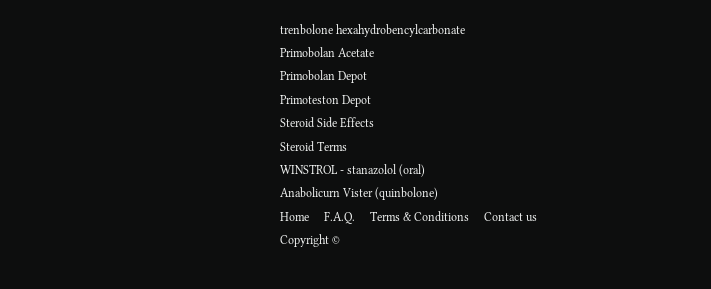trenbolone hexahydrobencylcarbonate
Primobolan Acetate
Primobolan Depot
Primoteston Depot
Steroid Side Effects
Steroid Terms
WINSTROL - stanazolol (oral)
Anabolicurn Vister (quinbolone)
Home     F.A.Q.     Terms & Conditions     Contact us
Copyright ©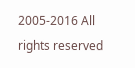2005-2016 All rights reserved